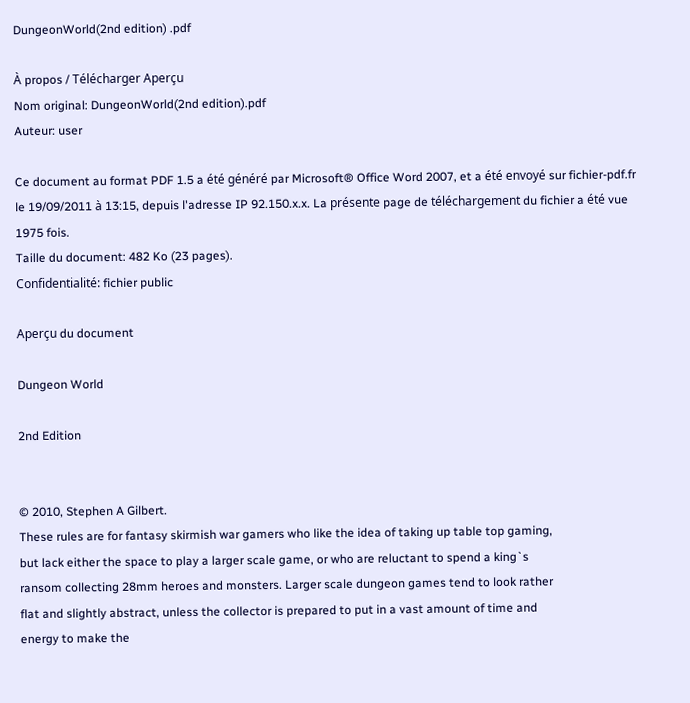DungeonWorld(2nd edition) .pdf

À propos / Télécharger Aperçu
Nom original: DungeonWorld(2nd edition).pdf
Auteur: user

Ce document au format PDF 1.5 a été généré par Microsoft® Office Word 2007, et a été envoyé sur fichier-pdf.fr le 19/09/2011 à 13:15, depuis l'adresse IP 92.150.x.x. La présente page de téléchargement du fichier a été vue 1975 fois.
Taille du document: 482 Ko (23 pages).
Confidentialité: fichier public

Aperçu du document

Dungeon World

2nd Edition


© 2010, Stephen A Gilbert.
These rules are for fantasy skirmish war gamers who like the idea of taking up table top gaming,
but lack either the space to play a larger scale game, or who are reluctant to spend a king`s
ransom collecting 28mm heroes and monsters. Larger scale dungeon games tend to look rather
flat and slightly abstract, unless the collector is prepared to put in a vast amount of time and
energy to make the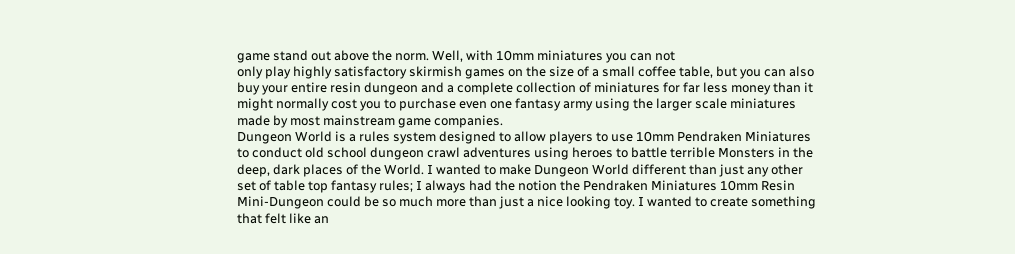game stand out above the norm. Well, with 10mm miniatures you can not
only play highly satisfactory skirmish games on the size of a small coffee table, but you can also
buy your entire resin dungeon and a complete collection of miniatures for far less money than it
might normally cost you to purchase even one fantasy army using the larger scale miniatures
made by most mainstream game companies.
Dungeon World is a rules system designed to allow players to use 10mm Pendraken Miniatures
to conduct old school dungeon crawl adventures using heroes to battle terrible Monsters in the
deep, dark places of the World. I wanted to make Dungeon World different than just any other
set of table top fantasy rules; I always had the notion the Pendraken Miniatures 10mm Resin
Mini-Dungeon could be so much more than just a nice looking toy. I wanted to create something
that felt like an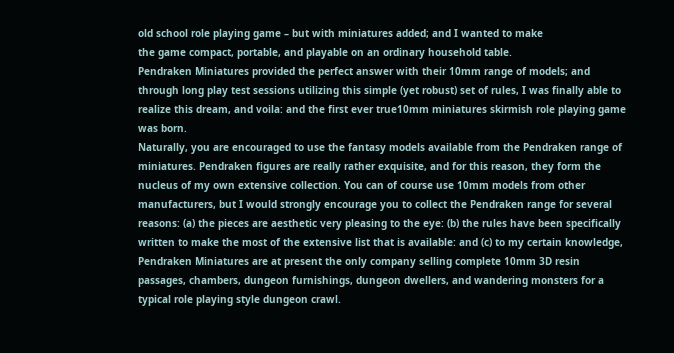old school role playing game – but with miniatures added; and I wanted to make
the game compact, portable, and playable on an ordinary household table.
Pendraken Miniatures provided the perfect answer with their 10mm range of models; and
through long play test sessions utilizing this simple (yet robust) set of rules, I was finally able to
realize this dream, and voila: and the first ever true10mm miniatures skirmish role playing game
was born.
Naturally, you are encouraged to use the fantasy models available from the Pendraken range of
miniatures. Pendraken figures are really rather exquisite, and for this reason, they form the
nucleus of my own extensive collection. You can of course use 10mm models from other
manufacturers, but I would strongly encourage you to collect the Pendraken range for several
reasons: (a) the pieces are aesthetic very pleasing to the eye: (b) the rules have been specifically
written to make the most of the extensive list that is available: and (c) to my certain knowledge,
Pendraken Miniatures are at present the only company selling complete 10mm 3D resin
passages, chambers, dungeon furnishings, dungeon dwellers, and wandering monsters for a
typical role playing style dungeon crawl.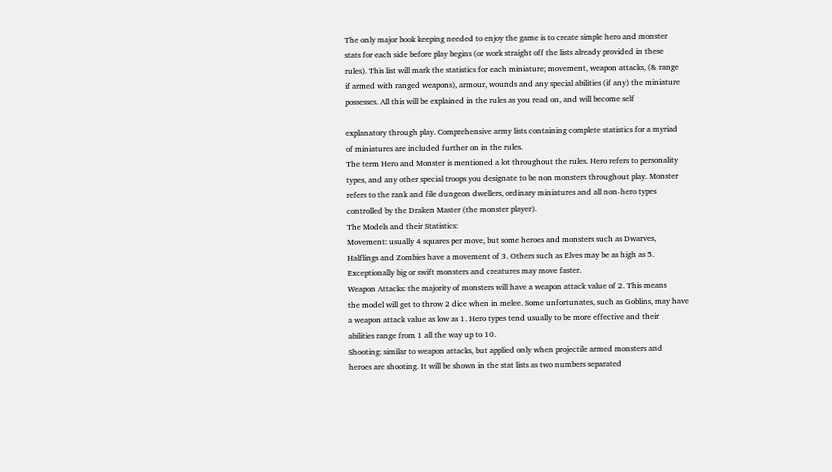The only major book keeping needed to enjoy the game is to create simple hero and monster
stats for each side before play begins (or work straight off the lists already provided in these
rules). This list will mark the statistics for each miniature; movement, weapon attacks, (& range
if armed with ranged weapons), armour, wounds and any special abilities (if any) the miniature
possesses. All this will be explained in the rules as you read on, and will become self

explanatory through play. Comprehensive army lists containing complete statistics for a myriad
of miniatures are included further on in the rules.
The term Hero and Monster is mentioned a lot throughout the rules. Hero refers to personality
types, and any other special troops you designate to be non monsters throughout play. Monster
refers to the rank and file dungeon dwellers, ordinary miniatures and all non-hero types
controlled by the Draken Master (the monster player).
The Models and their Statistics:
Movement: usually 4 squares per move, but some heroes and monsters such as Dwarves,
Halflings and Zombies have a movement of 3. Others such as Elves may be as high as 5.
Exceptionally big or swift monsters and creatures may move faster.
Weapon Attacks: the majority of monsters will have a weapon attack value of 2. This means
the model will get to throw 2 dice when in melee. Some unfortunates, such as Goblins, may have
a weapon attack value as low as 1. Hero types tend usually to be more effective and their
abilities range from 1 all the way up to 10.
Shooting: similar to weapon attacks, but applied only when projectile armed monsters and
heroes are shooting. It will be shown in the stat lists as two numbers separated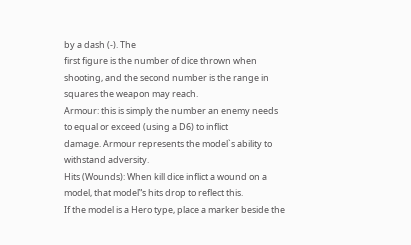by a dash (-). The
first figure is the number of dice thrown when shooting, and the second number is the range in
squares the weapon may reach.
Armour: this is simply the number an enemy needs to equal or exceed (using a D6) to inflict
damage. Armour represents the model`s ability to withstand adversity.
Hits (Wounds): When kill dice inflict a wound on a model, that model‟s hits drop to reflect this.
If the model is a Hero type, place a marker beside the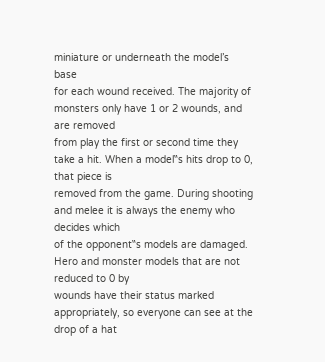miniature or underneath the model’s base
for each wound received. The majority of monsters only have 1 or 2 wounds, and are removed
from play the first or second time they take a hit. When a model‟s hits drop to 0, that piece is
removed from the game. During shooting and melee it is always the enemy who decides which
of the opponent‟s models are damaged. Hero and monster models that are not reduced to 0 by
wounds have their status marked appropriately, so everyone can see at the drop of a hat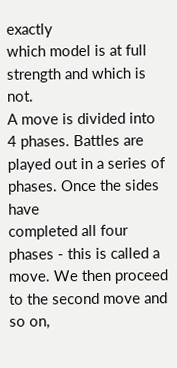exactly
which model is at full strength and which is not.
A move is divided into 4 phases. Battles are played out in a series of phases. Once the sides have
completed all four phases - this is called a move. We then proceed to the second move and so on,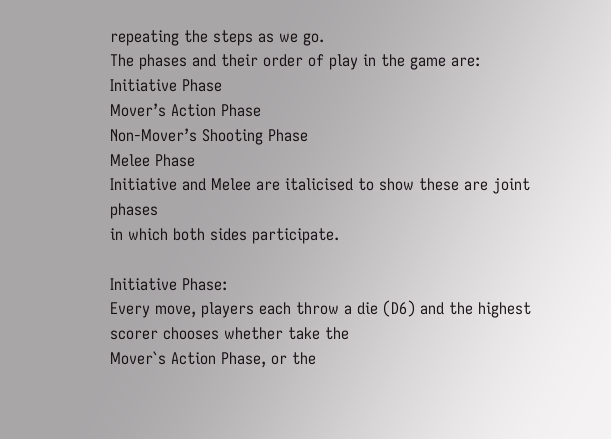repeating the steps as we go.
The phases and their order of play in the game are:
Initiative Phase
Mover’s Action Phase
Non-Mover’s Shooting Phase
Melee Phase
Initiative and Melee are italicised to show these are joint phases
in which both sides participate.

Initiative Phase:
Every move, players each throw a die (D6) and the highest scorer chooses whether take the
Mover`s Action Phase, or the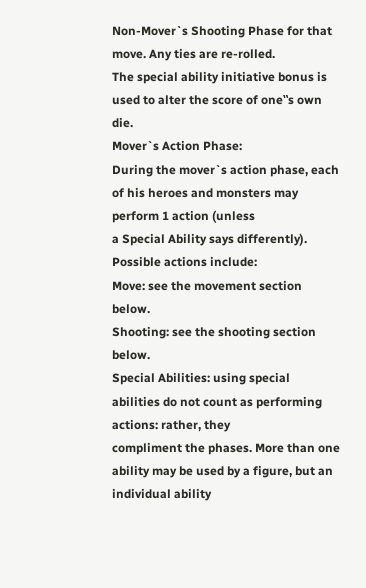Non-Mover`s Shooting Phase for that move. Any ties are re-rolled.
The special ability initiative bonus is used to alter the score of one‟s own die.
Mover`s Action Phase:
During the mover`s action phase, each of his heroes and monsters may perform 1 action (unless
a Special Ability says differently). Possible actions include:
Move: see the movement section below.
Shooting: see the shooting section below.
Special Abilities: using special abilities do not count as performing actions: rather, they
compliment the phases. More than one ability may be used by a figure, but an individual ability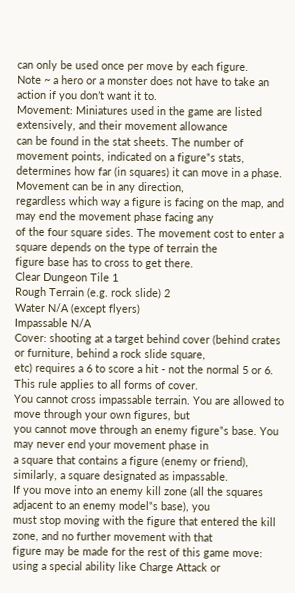can only be used once per move by each figure.
Note ~ a hero or a monster does not have to take an action if you don’t want it to.
Movement: Miniatures used in the game are listed extensively, and their movement allowance
can be found in the stat sheets. The number of movement points, indicated on a figure‟s stats,
determines how far (in squares) it can move in a phase. Movement can be in any direction,
regardless which way a figure is facing on the map, and may end the movement phase facing any
of the four square sides. The movement cost to enter a square depends on the type of terrain the
figure base has to cross to get there.
Clear Dungeon Tile 1
Rough Terrain (e.g. rock slide) 2
Water N/A (except flyers)
Impassable N/A
Cover: shooting at a target behind cover (behind crates or furniture, behind a rock slide square,
etc) requires a 6 to score a hit - not the normal 5 or 6. This rule applies to all forms of cover.
You cannot cross impassable terrain. You are allowed to move through your own figures, but
you cannot move through an enemy figure‟s base. You may never end your movement phase in
a square that contains a figure (enemy or friend), similarly, a square designated as impassable.
If you move into an enemy kill zone (all the squares adjacent to an enemy model‟s base), you
must stop moving with the figure that entered the kill zone, and no further movement with that
figure may be made for the rest of this game move: using a special ability like Charge Attack or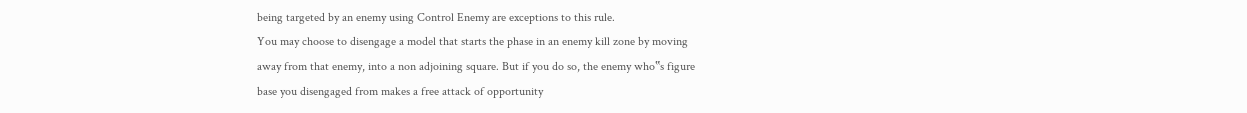being targeted by an enemy using Control Enemy are exceptions to this rule.
You may choose to disengage a model that starts the phase in an enemy kill zone by moving
away from that enemy, into a non adjoining square. But if you do so, the enemy who‟s figure
base you disengaged from makes a free attack of opportunity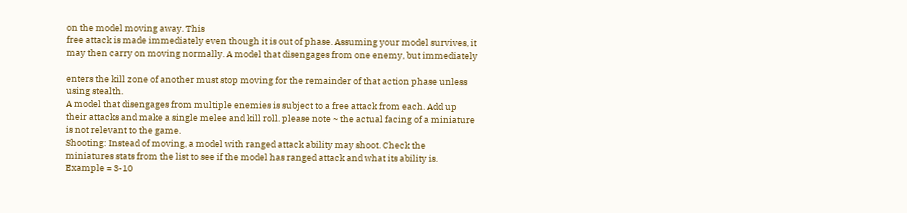on the model moving away. This
free attack is made immediately even though it is out of phase. Assuming your model survives, it
may then carry on moving normally. A model that disengages from one enemy, but immediately

enters the kill zone of another must stop moving for the remainder of that action phase unless
using stealth.
A model that disengages from multiple enemies is subject to a free attack from each. Add up
their attacks and make a single melee and kill roll. please note ~ the actual facing of a miniature
is not relevant to the game.
Shooting: Instead of moving, a model with ranged attack ability may shoot. Check the
miniatures stats from the list to see if the model has ranged attack and what its ability is.
Example = 3-10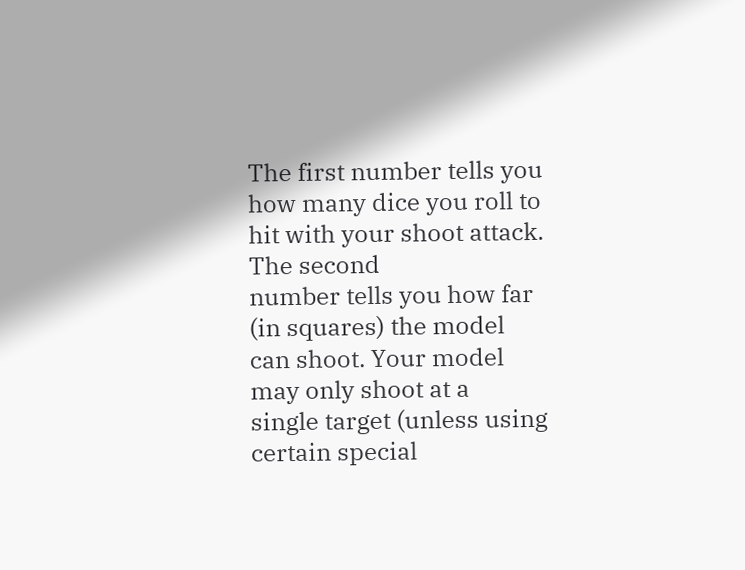The first number tells you how many dice you roll to hit with your shoot attack. The second
number tells you how far (in squares) the model can shoot. Your model may only shoot at a
single target (unless using certain special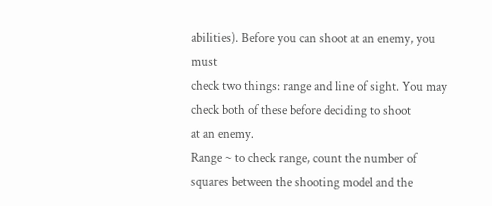abilities). Before you can shoot at an enemy, you must
check two things: range and line of sight. You may check both of these before deciding to shoot
at an enemy.
Range ~ to check range, count the number of squares between the shooting model and the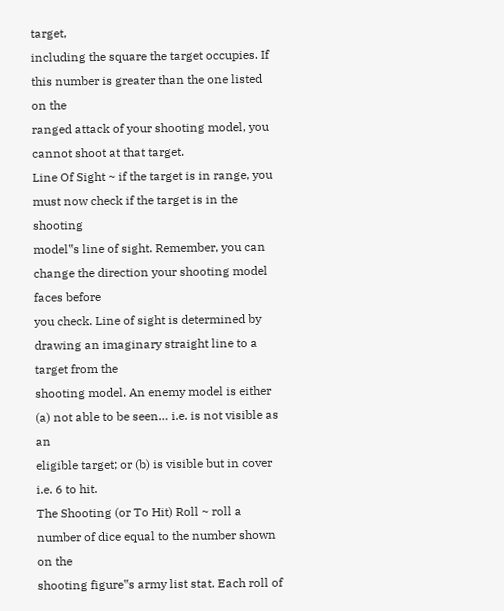target,
including the square the target occupies. If this number is greater than the one listed on the
ranged attack of your shooting model, you cannot shoot at that target.
Line Of Sight ~ if the target is in range, you must now check if the target is in the shooting
model‟s line of sight. Remember, you can change the direction your shooting model faces before
you check. Line of sight is determined by drawing an imaginary straight line to a target from the
shooting model. An enemy model is either (a) not able to be seen… i.e. is not visible as an
eligible target; or (b) is visible but in cover i.e. 6 to hit.
The Shooting (or To Hit) Roll ~ roll a number of dice equal to the number shown on the
shooting figure‟s army list stat. Each roll of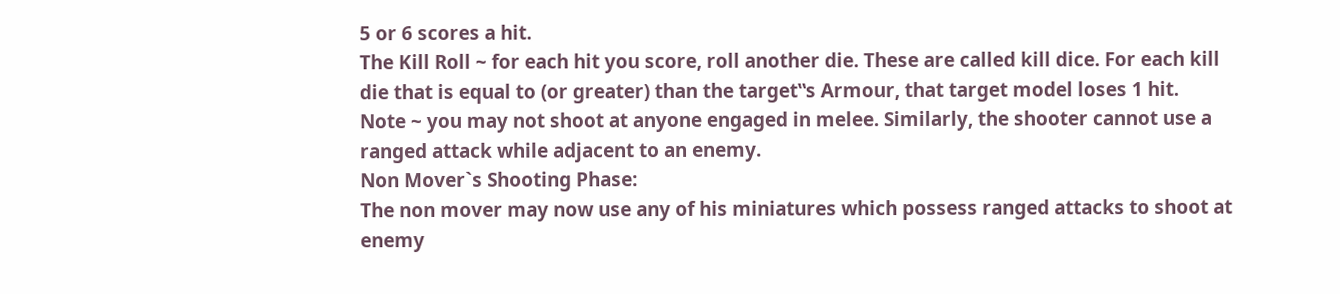5 or 6 scores a hit.
The Kill Roll ~ for each hit you score, roll another die. These are called kill dice. For each kill
die that is equal to (or greater) than the target‟s Armour, that target model loses 1 hit.
Note ~ you may not shoot at anyone engaged in melee. Similarly, the shooter cannot use a
ranged attack while adjacent to an enemy.
Non Mover`s Shooting Phase:
The non mover may now use any of his miniatures which possess ranged attacks to shoot at
enemy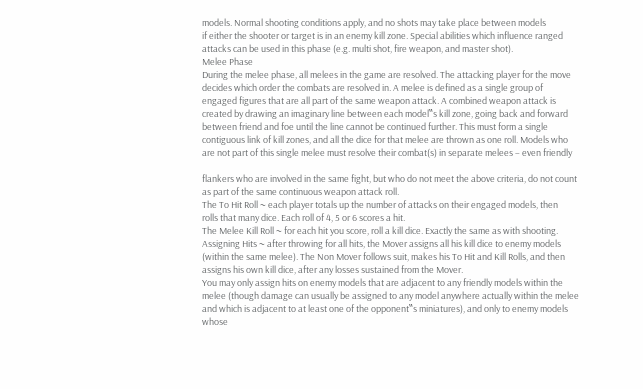models. Normal shooting conditions apply, and no shots may take place between models
if either the shooter or target is in an enemy kill zone. Special abilities which influence ranged
attacks can be used in this phase (e.g. multi shot, fire weapon, and master shot).
Melee Phase
During the melee phase, all melees in the game are resolved. The attacking player for the move
decides which order the combats are resolved in. A melee is defined as a single group of
engaged figures that are all part of the same weapon attack. A combined weapon attack is
created by drawing an imaginary line between each model‟s kill zone, going back and forward
between friend and foe until the line cannot be continued further. This must form a single
contiguous link of kill zones, and all the dice for that melee are thrown as one roll. Models who
are not part of this single melee must resolve their combat(s) in separate melees – even friendly

flankers who are involved in the same fight, but who do not meet the above criteria, do not count
as part of the same continuous weapon attack roll.
The To Hit Roll ~ each player totals up the number of attacks on their engaged models, then
rolls that many dice. Each roll of 4, 5 or 6 scores a hit.
The Melee Kill Roll ~ for each hit you score, roll a kill dice. Exactly the same as with shooting.
Assigning Hits ~ after throwing for all hits, the Mover assigns all his kill dice to enemy models
(within the same melee). The Non Mover follows suit, makes his To Hit and Kill Rolls, and then
assigns his own kill dice, after any losses sustained from the Mover.
You may only assign hits on enemy models that are adjacent to any friendly models within the
melee (though damage can usually be assigned to any model anywhere actually within the melee
and which is adjacent to at least one of the opponent‟s miniatures), and only to enemy models
whose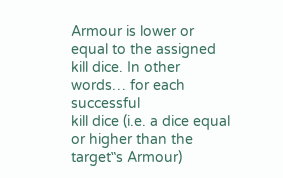Armour is lower or equal to the assigned kill dice. In other words… for each successful
kill dice (i.e. a dice equal or higher than the target‟s Armour)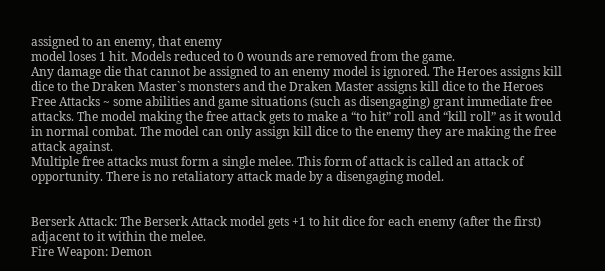assigned to an enemy, that enemy
model loses 1 hit. Models reduced to 0 wounds are removed from the game.
Any damage die that cannot be assigned to an enemy model is ignored. The Heroes assigns kill
dice to the Draken Master`s monsters and the Draken Master assigns kill dice to the Heroes
Free Attacks ~ some abilities and game situations (such as disengaging) grant immediate free
attacks. The model making the free attack gets to make a “to hit” roll and “kill roll” as it would
in normal combat. The model can only assign kill dice to the enemy they are making the free
attack against.
Multiple free attacks must form a single melee. This form of attack is called an attack of
opportunity. There is no retaliatory attack made by a disengaging model.


Berserk Attack: The Berserk Attack model gets +1 to hit dice for each enemy (after the first)
adjacent to it within the melee.
Fire Weapon: Demon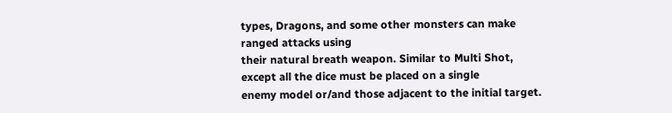types, Dragons, and some other monsters can make ranged attacks using
their natural breath weapon. Similar to Multi Shot, except all the dice must be placed on a single
enemy model or/and those adjacent to the initial target.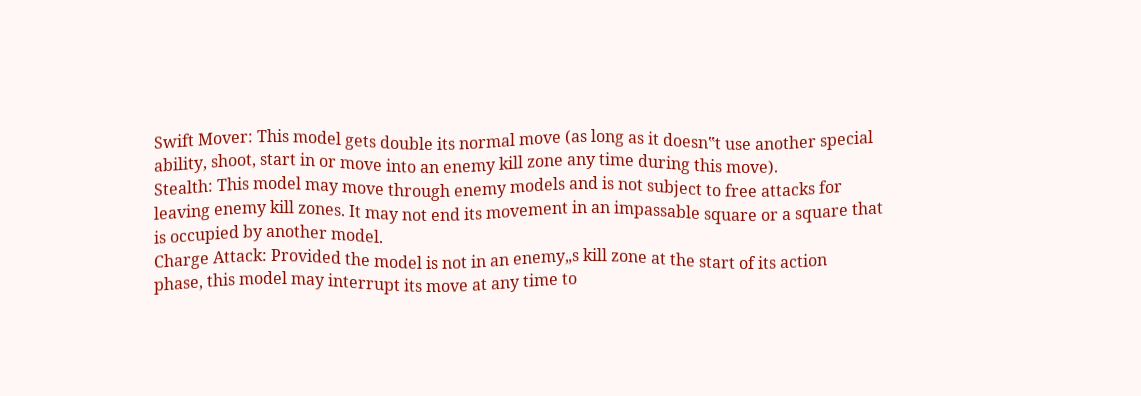Swift Mover: This model gets double its normal move (as long as it doesn‟t use another special
ability, shoot, start in or move into an enemy kill zone any time during this move).
Stealth: This model may move through enemy models and is not subject to free attacks for
leaving enemy kill zones. It may not end its movement in an impassable square or a square that
is occupied by another model.
Charge Attack: Provided the model is not in an enemy„s kill zone at the start of its action
phase, this model may interrupt its move at any time to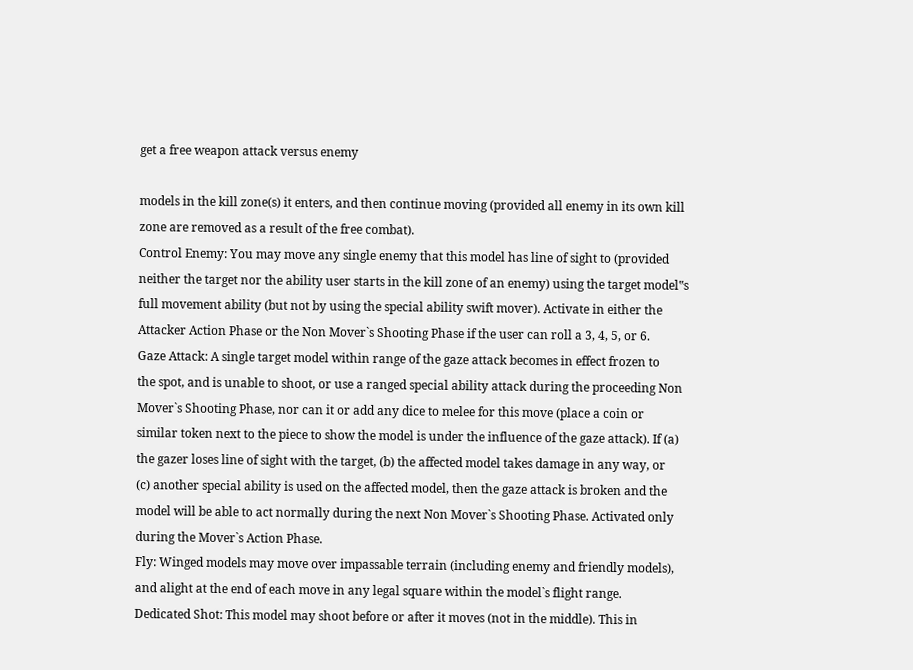get a free weapon attack versus enemy

models in the kill zone(s) it enters, and then continue moving (provided all enemy in its own kill
zone are removed as a result of the free combat).
Control Enemy: You may move any single enemy that this model has line of sight to (provided
neither the target nor the ability user starts in the kill zone of an enemy) using the target model‟s
full movement ability (but not by using the special ability swift mover). Activate in either the
Attacker Action Phase or the Non Mover`s Shooting Phase if the user can roll a 3, 4, 5, or 6.
Gaze Attack: A single target model within range of the gaze attack becomes in effect frozen to
the spot, and is unable to shoot, or use a ranged special ability attack during the proceeding Non
Mover`s Shooting Phase, nor can it or add any dice to melee for this move (place a coin or
similar token next to the piece to show the model is under the influence of the gaze attack). If (a)
the gazer loses line of sight with the target, (b) the affected model takes damage in any way, or
(c) another special ability is used on the affected model, then the gaze attack is broken and the
model will be able to act normally during the next Non Mover`s Shooting Phase. Activated only
during the Mover`s Action Phase.
Fly: Winged models may move over impassable terrain (including enemy and friendly models),
and alight at the end of each move in any legal square within the model`s flight range.
Dedicated Shot: This model may shoot before or after it moves (not in the middle). This in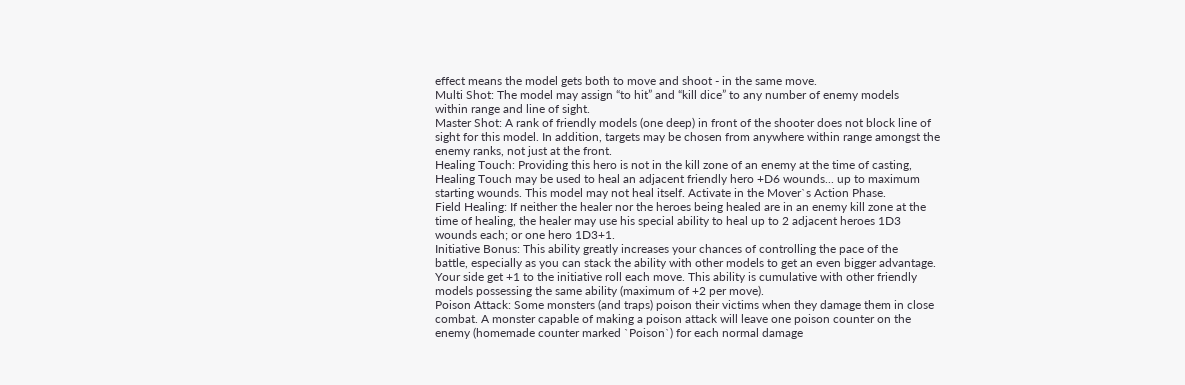effect means the model gets both to move and shoot - in the same move.
Multi Shot: The model may assign “to hit” and “kill dice” to any number of enemy models
within range and line of sight.
Master Shot: A rank of friendly models (one deep) in front of the shooter does not block line of
sight for this model. In addition, targets may be chosen from anywhere within range amongst the
enemy ranks, not just at the front.
Healing Touch: Providing this hero is not in the kill zone of an enemy at the time of casting,
Healing Touch may be used to heal an adjacent friendly hero +D6 wounds... up to maximum
starting wounds. This model may not heal itself. Activate in the Mover`s Action Phase.
Field Healing: If neither the healer nor the heroes being healed are in an enemy kill zone at the
time of healing, the healer may use his special ability to heal up to 2 adjacent heroes 1D3
wounds each; or one hero 1D3+1.
Initiative Bonus: This ability greatly increases your chances of controlling the pace of the
battle, especially as you can stack the ability with other models to get an even bigger advantage.
Your side get +1 to the initiative roll each move. This ability is cumulative with other friendly
models possessing the same ability (maximum of +2 per move).
Poison Attack: Some monsters (and traps) poison their victims when they damage them in close
combat. A monster capable of making a poison attack will leave one poison counter on the
enemy (homemade counter marked `Poison`) for each normal damage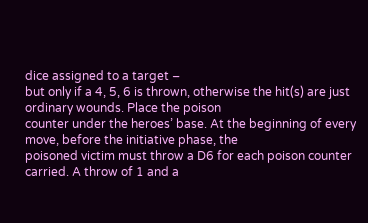dice assigned to a target –
but only if a 4, 5, 6 is thrown, otherwise the hit(s) are just ordinary wounds. Place the poison
counter under the heroes’ base. At the beginning of every move, before the initiative phase, the
poisoned victim must throw a D6 for each poison counter carried. A throw of 1 and a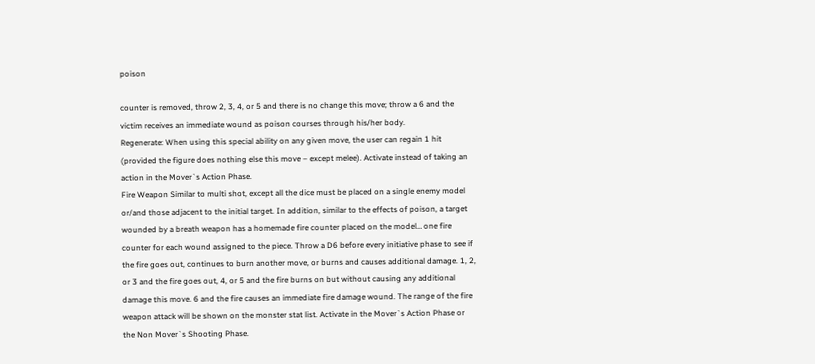poison

counter is removed, throw 2, 3, 4, or 5 and there is no change this move; throw a 6 and the
victim receives an immediate wound as poison courses through his/her body.
Regenerate: When using this special ability on any given move, the user can regain 1 hit
(provided the figure does nothing else this move – except melee). Activate instead of taking an
action in the Mover`s Action Phase.
Fire Weapon Similar to multi shot, except all the dice must be placed on a single enemy model
or/and those adjacent to the initial target. In addition, similar to the effects of poison, a target
wounded by a breath weapon has a homemade fire counter placed on the model… one fire
counter for each wound assigned to the piece. Throw a D6 before every initiative phase to see if
the fire goes out, continues to burn another move, or burns and causes additional damage. 1, 2,
or 3 and the fire goes out, 4, or 5 and the fire burns on but without causing any additional
damage this move. 6 and the fire causes an immediate fire damage wound. The range of the fire
weapon attack will be shown on the monster stat list. Activate in the Mover`s Action Phase or
the Non Mover`s Shooting Phase.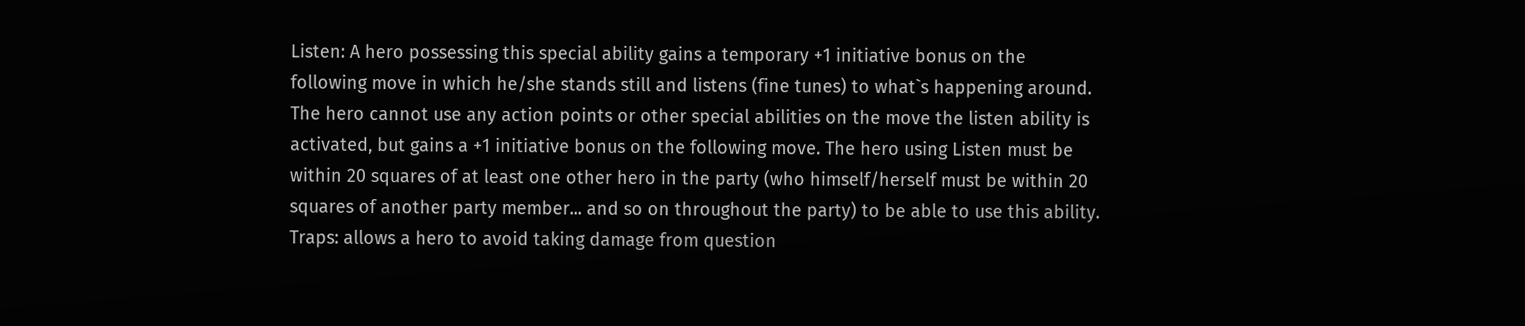Listen: A hero possessing this special ability gains a temporary +1 initiative bonus on the
following move in which he/she stands still and listens (fine tunes) to what`s happening around.
The hero cannot use any action points or other special abilities on the move the listen ability is
activated, but gains a +1 initiative bonus on the following move. The hero using Listen must be
within 20 squares of at least one other hero in the party (who himself/herself must be within 20
squares of another party member... and so on throughout the party) to be able to use this ability.
Traps: allows a hero to avoid taking damage from question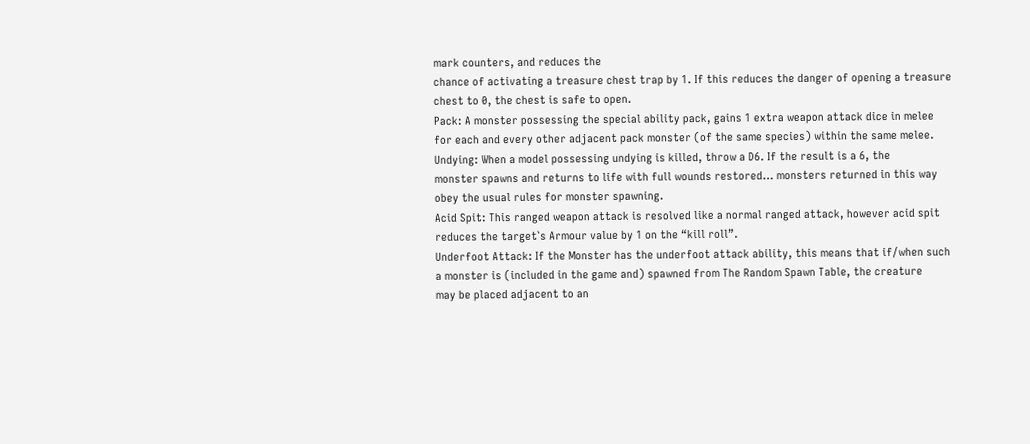mark counters, and reduces the
chance of activating a treasure chest trap by 1. If this reduces the danger of opening a treasure
chest to 0, the chest is safe to open.
Pack: A monster possessing the special ability pack, gains 1 extra weapon attack dice in melee
for each and every other adjacent pack monster (of the same species) within the same melee.
Undying: When a model possessing undying is killed, throw a D6. If the result is a 6, the
monster spawns and returns to life with full wounds restored… monsters returned in this way
obey the usual rules for monster spawning.
Acid Spit: This ranged weapon attack is resolved like a normal ranged attack, however acid spit
reduces the target`s Armour value by 1 on the “kill roll”.
Underfoot Attack: If the Monster has the underfoot attack ability, this means that if/when such
a monster is (included in the game and) spawned from The Random Spawn Table, the creature
may be placed adjacent to an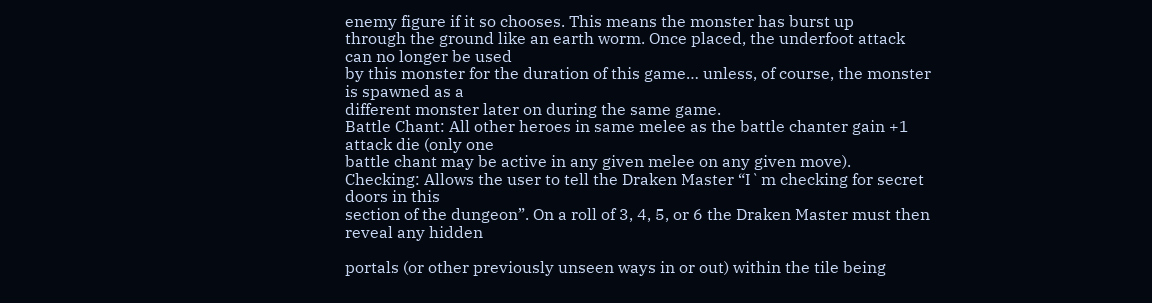enemy figure if it so chooses. This means the monster has burst up
through the ground like an earth worm. Once placed, the underfoot attack can no longer be used
by this monster for the duration of this game… unless, of course, the monster is spawned as a
different monster later on during the same game.
Battle Chant: All other heroes in same melee as the battle chanter gain +1 attack die (only one
battle chant may be active in any given melee on any given move).
Checking: Allows the user to tell the Draken Master “I`m checking for secret doors in this
section of the dungeon”. On a roll of 3, 4, 5, or 6 the Draken Master must then reveal any hidden

portals (or other previously unseen ways in or out) within the tile being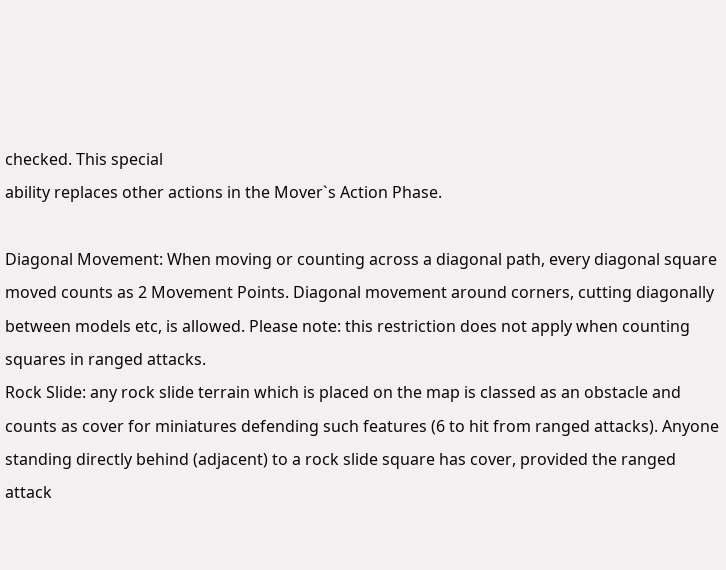checked. This special
ability replaces other actions in the Mover`s Action Phase.

Diagonal Movement: When moving or counting across a diagonal path, every diagonal square
moved counts as 2 Movement Points. Diagonal movement around corners, cutting diagonally
between models etc, is allowed. Please note: this restriction does not apply when counting
squares in ranged attacks.
Rock Slide: any rock slide terrain which is placed on the map is classed as an obstacle and
counts as cover for miniatures defending such features (6 to hit from ranged attacks). Anyone
standing directly behind (adjacent) to a rock slide square has cover, provided the ranged attack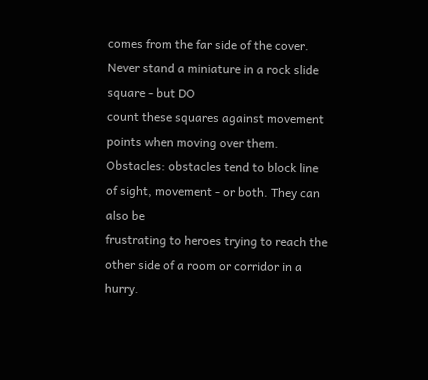comes from the far side of the cover. Never stand a miniature in a rock slide square - but DO
count these squares against movement points when moving over them.
Obstacles: obstacles tend to block line of sight, movement - or both. They can also be
frustrating to heroes trying to reach the other side of a room or corridor in a hurry.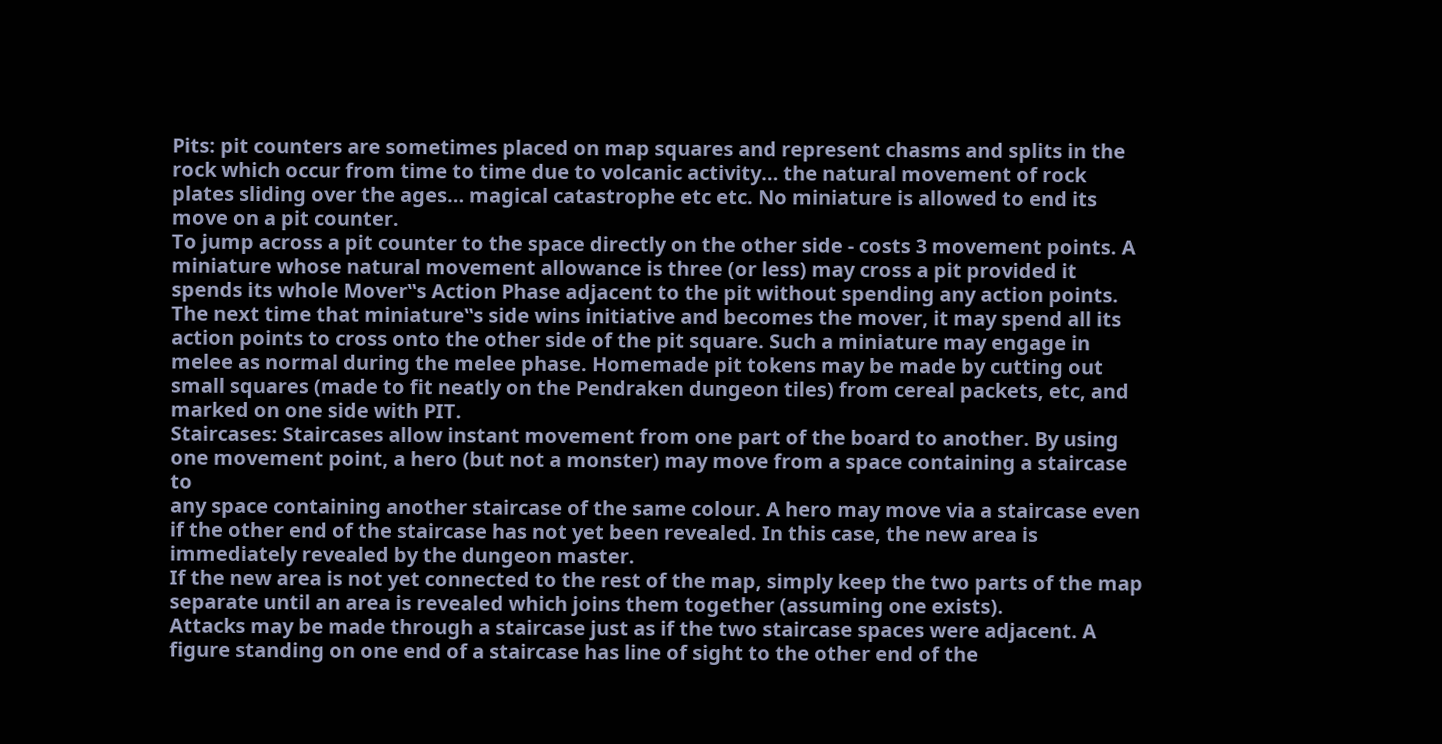Pits: pit counters are sometimes placed on map squares and represent chasms and splits in the
rock which occur from time to time due to volcanic activity… the natural movement of rock
plates sliding over the ages… magical catastrophe etc etc. No miniature is allowed to end its
move on a pit counter.
To jump across a pit counter to the space directly on the other side - costs 3 movement points. A
miniature whose natural movement allowance is three (or less) may cross a pit provided it
spends its whole Mover‟s Action Phase adjacent to the pit without spending any action points.
The next time that miniature‟s side wins initiative and becomes the mover, it may spend all its
action points to cross onto the other side of the pit square. Such a miniature may engage in
melee as normal during the melee phase. Homemade pit tokens may be made by cutting out
small squares (made to fit neatly on the Pendraken dungeon tiles) from cereal packets, etc, and
marked on one side with PIT.
Staircases: Staircases allow instant movement from one part of the board to another. By using
one movement point, a hero (but not a monster) may move from a space containing a staircase to
any space containing another staircase of the same colour. A hero may move via a staircase even
if the other end of the staircase has not yet been revealed. In this case, the new area is
immediately revealed by the dungeon master.
If the new area is not yet connected to the rest of the map, simply keep the two parts of the map
separate until an area is revealed which joins them together (assuming one exists).
Attacks may be made through a staircase just as if the two staircase spaces were adjacent. A
figure standing on one end of a staircase has line of sight to the other end of the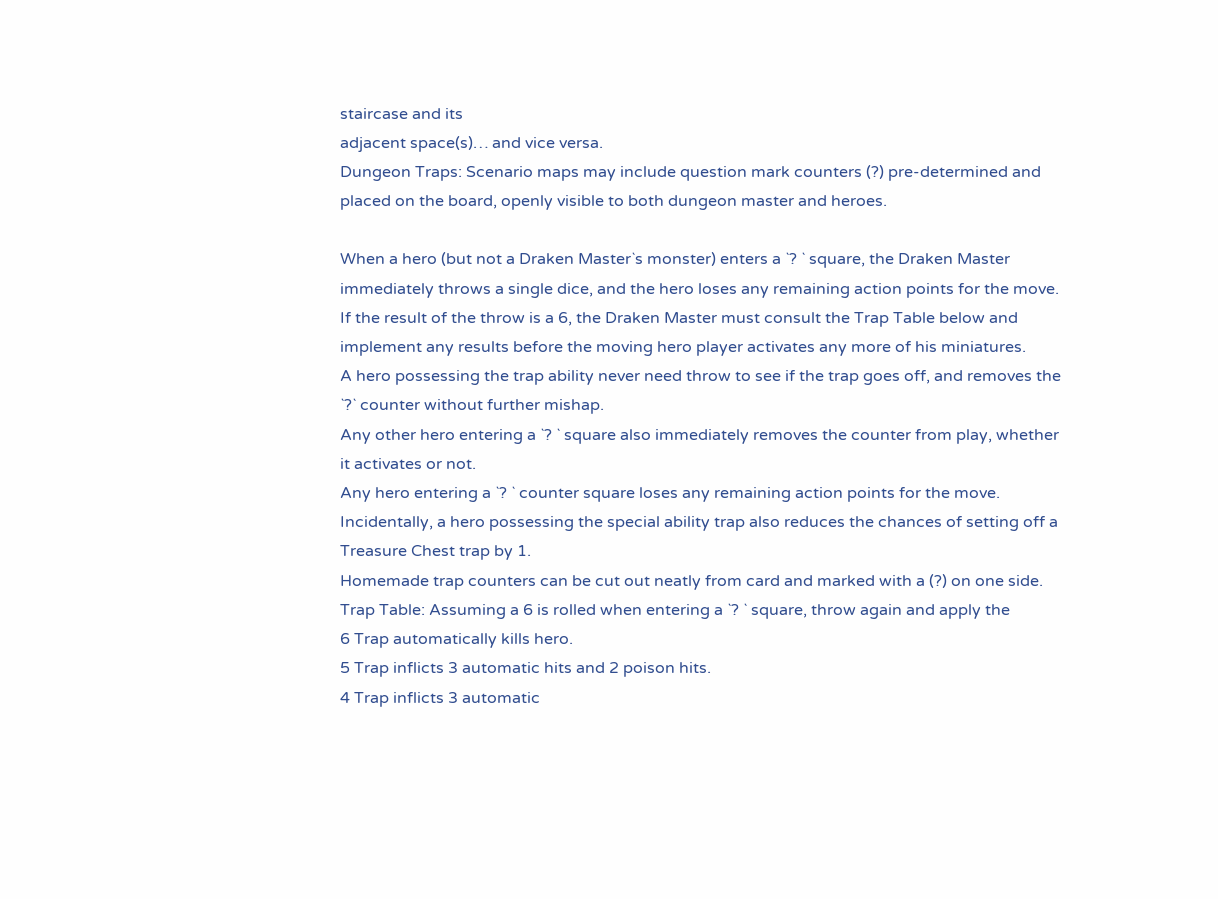staircase and its
adjacent space(s)… and vice versa.
Dungeon Traps: Scenario maps may include question mark counters (?) pre-determined and
placed on the board, openly visible to both dungeon master and heroes.

When a hero (but not a Draken Master`s monster) enters a `? ` square, the Draken Master
immediately throws a single dice, and the hero loses any remaining action points for the move.
If the result of the throw is a 6, the Draken Master must consult the Trap Table below and
implement any results before the moving hero player activates any more of his miniatures.
A hero possessing the trap ability never need throw to see if the trap goes off, and removes the
`?` counter without further mishap.
Any other hero entering a `? ` square also immediately removes the counter from play, whether
it activates or not.
Any hero entering a `? ` counter square loses any remaining action points for the move.
Incidentally, a hero possessing the special ability trap also reduces the chances of setting off a
Treasure Chest trap by 1.
Homemade trap counters can be cut out neatly from card and marked with a (?) on one side.
Trap Table: Assuming a 6 is rolled when entering a `? ` square, throw again and apply the
6 Trap automatically kills hero.
5 Trap inflicts 3 automatic hits and 2 poison hits.
4 Trap inflicts 3 automatic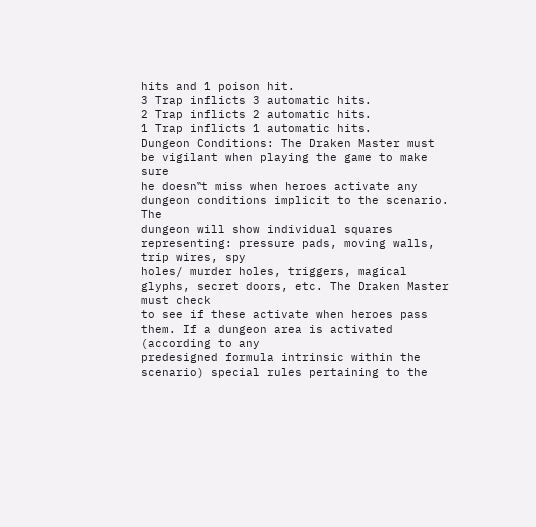hits and 1 poison hit.
3 Trap inflicts 3 automatic hits.
2 Trap inflicts 2 automatic hits.
1 Trap inflicts 1 automatic hits.
Dungeon Conditions: The Draken Master must be vigilant when playing the game to make sure
he doesn‟t miss when heroes activate any dungeon conditions implicit to the scenario. The
dungeon will show individual squares representing: pressure pads, moving walls, trip wires, spy
holes/ murder holes, triggers, magical glyphs, secret doors, etc. The Draken Master must check
to see if these activate when heroes pass them. If a dungeon area is activated (according to any
predesigned formula intrinsic within the scenario) special rules pertaining to the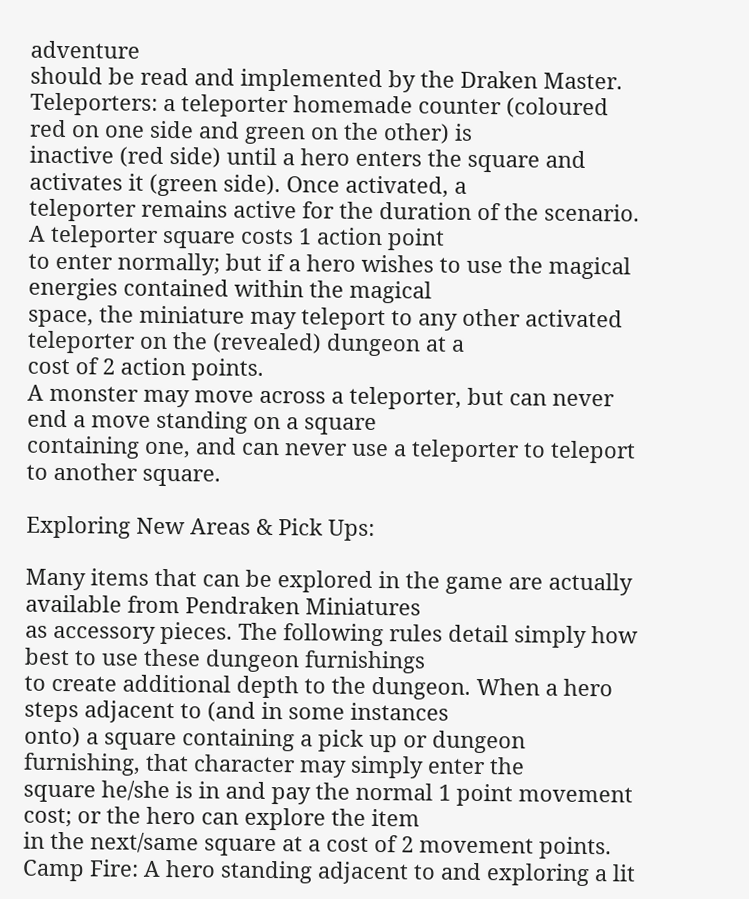adventure
should be read and implemented by the Draken Master.
Teleporters: a teleporter homemade counter (coloured red on one side and green on the other) is
inactive (red side) until a hero enters the square and activates it (green side). Once activated, a
teleporter remains active for the duration of the scenario. A teleporter square costs 1 action point
to enter normally; but if a hero wishes to use the magical energies contained within the magical
space, the miniature may teleport to any other activated teleporter on the (revealed) dungeon at a
cost of 2 action points.
A monster may move across a teleporter, but can never end a move standing on a square
containing one, and can never use a teleporter to teleport to another square.

Exploring New Areas & Pick Ups:

Many items that can be explored in the game are actually available from Pendraken Miniatures
as accessory pieces. The following rules detail simply how best to use these dungeon furnishings
to create additional depth to the dungeon. When a hero steps adjacent to (and in some instances
onto) a square containing a pick up or dungeon furnishing, that character may simply enter the
square he/she is in and pay the normal 1 point movement cost; or the hero can explore the item
in the next/same square at a cost of 2 movement points.
Camp Fire: A hero standing adjacent to and exploring a lit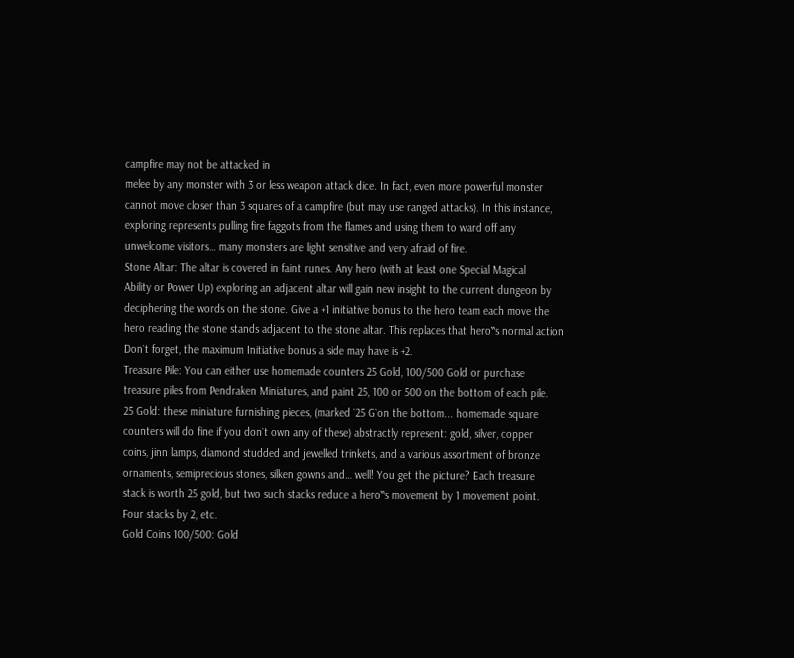campfire may not be attacked in
melee by any monster with 3 or less weapon attack dice. In fact, even more powerful monster
cannot move closer than 3 squares of a campfire (but may use ranged attacks). In this instance,
exploring represents pulling fire faggots from the flames and using them to ward off any
unwelcome visitors… many monsters are light sensitive and very afraid of fire.
Stone Altar: The altar is covered in faint runes. Any hero (with at least one Special Magical
Ability or Power Up) exploring an adjacent altar will gain new insight to the current dungeon by
deciphering the words on the stone. Give a +1 initiative bonus to the hero team each move the
hero reading the stone stands adjacent to the stone altar. This replaces that hero‟s normal action
Don`t forget, the maximum Initiative bonus a side may have is +2.
Treasure Pile: You can either use homemade counters 25 Gold, 100/500 Gold or purchase
treasure piles from Pendraken Miniatures, and paint 25, 100 or 500 on the bottom of each pile.
25 Gold: these miniature furnishing pieces, (marked `25 G`on the bottom... homemade square
counters will do fine if you don`t own any of these) abstractly represent: gold, silver, copper
coins, jinn lamps, diamond studded and jewelled trinkets, and a various assortment of bronze
ornaments, semiprecious stones, silken gowns and… well! You get the picture? Each treasure
stack is worth 25 gold, but two such stacks reduce a hero‟s movement by 1 movement point.
Four stacks by 2, etc.
Gold Coins 100/500: Gold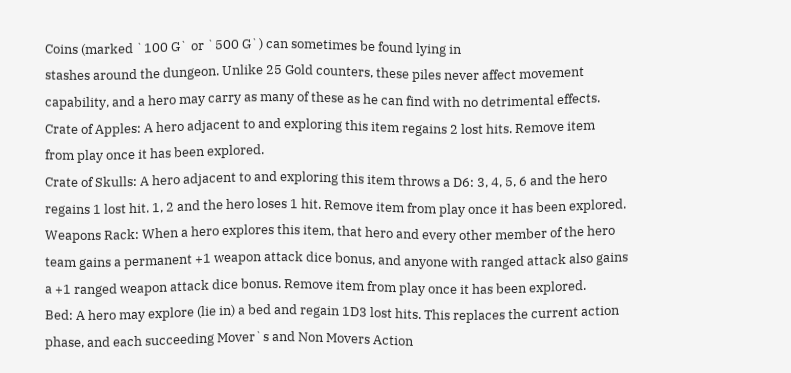Coins (marked `100 G` or `500 G`) can sometimes be found lying in
stashes around the dungeon. Unlike 25 Gold counters, these piles never affect movement
capability, and a hero may carry as many of these as he can find with no detrimental effects.
Crate of Apples: A hero adjacent to and exploring this item regains 2 lost hits. Remove item
from play once it has been explored.
Crate of Skulls: A hero adjacent to and exploring this item throws a D6: 3, 4, 5, 6 and the hero
regains 1 lost hit. 1, 2 and the hero loses 1 hit. Remove item from play once it has been explored.
Weapons Rack: When a hero explores this item, that hero and every other member of the hero
team gains a permanent +1 weapon attack dice bonus, and anyone with ranged attack also gains
a +1 ranged weapon attack dice bonus. Remove item from play once it has been explored.
Bed: A hero may explore (lie in) a bed and regain 1D3 lost hits. This replaces the current action
phase, and each succeeding Mover`s and Non Movers Action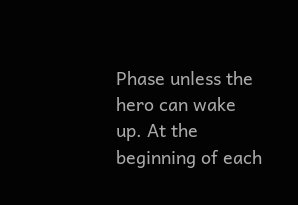Phase unless the hero can wake
up. At the beginning of each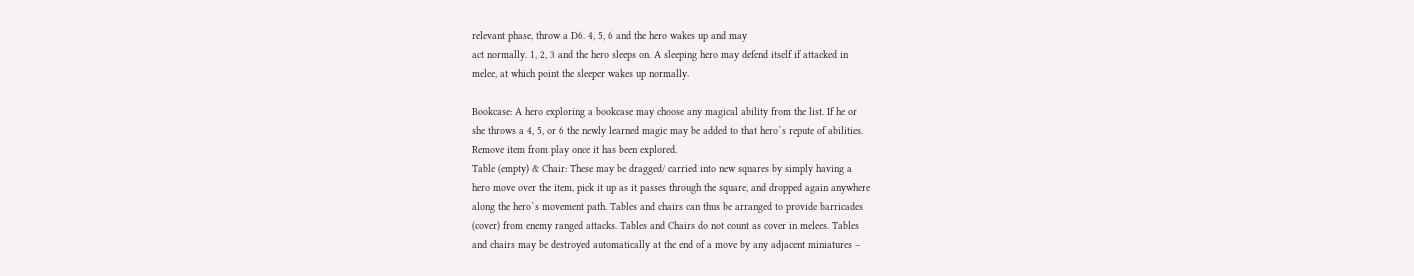relevant phase, throw a D6. 4, 5, 6 and the hero wakes up and may
act normally. 1, 2, 3 and the hero sleeps on. A sleeping hero may defend itself if attacked in
melee, at which point the sleeper wakes up normally.

Bookcase: A hero exploring a bookcase may choose any magical ability from the list. If he or
she throws a 4, 5, or 6 the newly learned magic may be added to that hero`s repute of abilities.
Remove item from play once it has been explored.
Table (empty) & Chair: These may be dragged/ carried into new squares by simply having a
hero move over the item, pick it up as it passes through the square, and dropped again anywhere
along the hero`s movement path. Tables and chairs can thus be arranged to provide barricades
(cover) from enemy ranged attacks. Tables and Chairs do not count as cover in melees. Tables
and chairs may be destroyed automatically at the end of a move by any adjacent miniatures –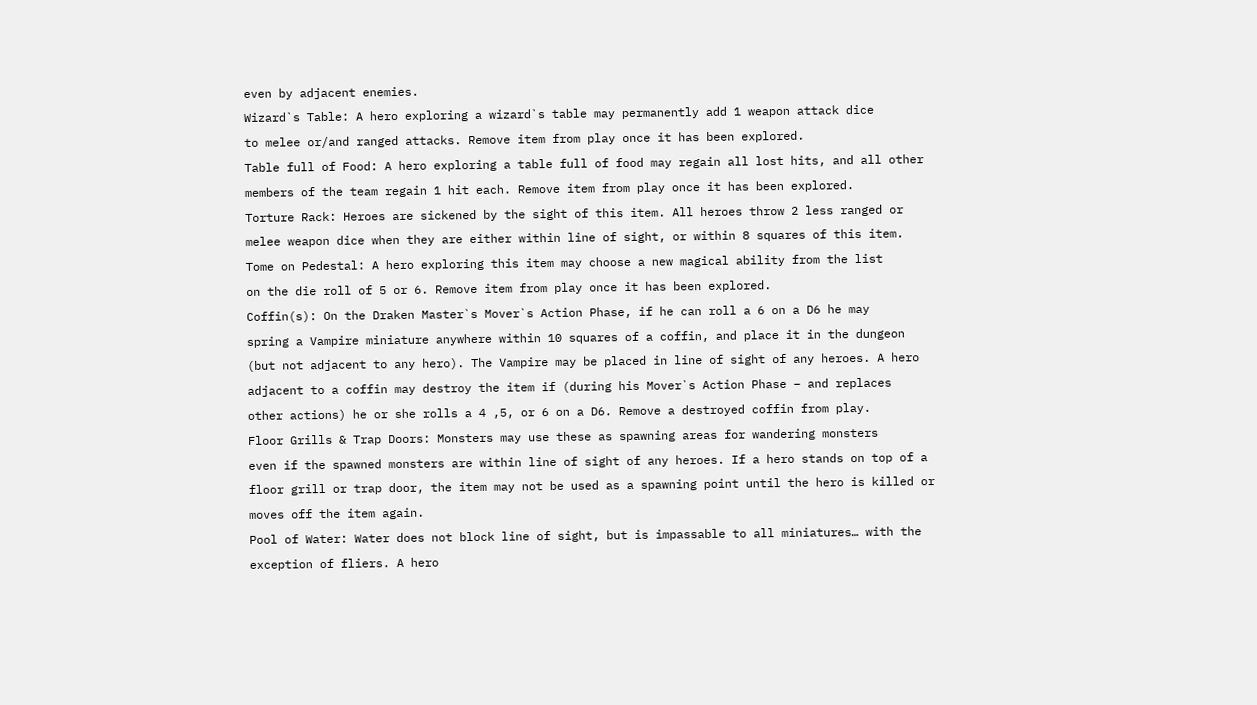even by adjacent enemies.
Wizard`s Table: A hero exploring a wizard`s table may permanently add 1 weapon attack dice
to melee or/and ranged attacks. Remove item from play once it has been explored.
Table full of Food: A hero exploring a table full of food may regain all lost hits, and all other
members of the team regain 1 hit each. Remove item from play once it has been explored.
Torture Rack: Heroes are sickened by the sight of this item. All heroes throw 2 less ranged or
melee weapon dice when they are either within line of sight, or within 8 squares of this item.
Tome on Pedestal: A hero exploring this item may choose a new magical ability from the list
on the die roll of 5 or 6. Remove item from play once it has been explored.
Coffin(s): On the Draken Master`s Mover`s Action Phase, if he can roll a 6 on a D6 he may
spring a Vampire miniature anywhere within 10 squares of a coffin, and place it in the dungeon
(but not adjacent to any hero). The Vampire may be placed in line of sight of any heroes. A hero
adjacent to a coffin may destroy the item if (during his Mover`s Action Phase – and replaces
other actions) he or she rolls a 4 ,5, or 6 on a D6. Remove a destroyed coffin from play.
Floor Grills & Trap Doors: Monsters may use these as spawning areas for wandering monsters
even if the spawned monsters are within line of sight of any heroes. If a hero stands on top of a
floor grill or trap door, the item may not be used as a spawning point until the hero is killed or
moves off the item again.
Pool of Water: Water does not block line of sight, but is impassable to all miniatures… with the
exception of fliers. A hero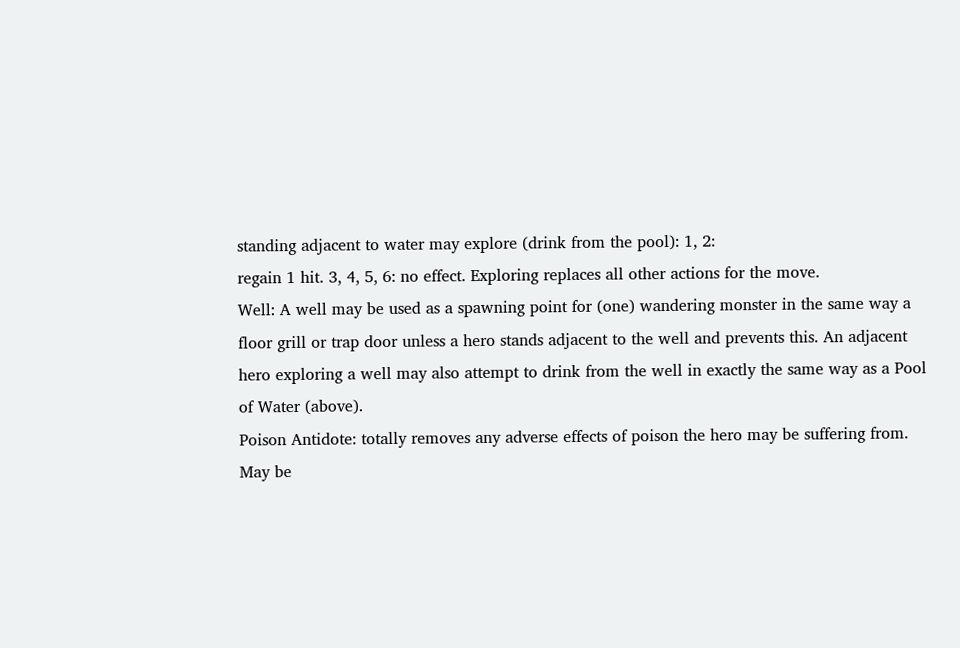standing adjacent to water may explore (drink from the pool): 1, 2:
regain 1 hit. 3, 4, 5, 6: no effect. Exploring replaces all other actions for the move.
Well: A well may be used as a spawning point for (one) wandering monster in the same way a
floor grill or trap door unless a hero stands adjacent to the well and prevents this. An adjacent
hero exploring a well may also attempt to drink from the well in exactly the same way as a Pool
of Water (above).
Poison Antidote: totally removes any adverse effects of poison the hero may be suffering from.
May be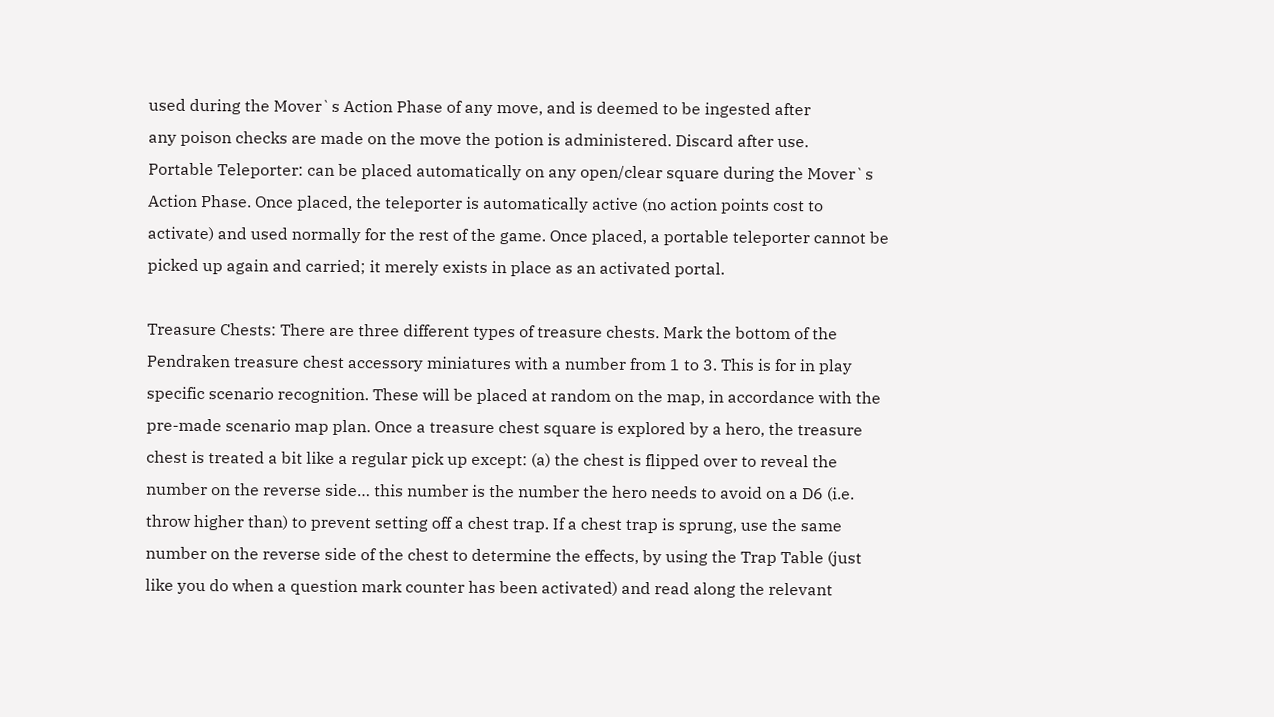used during the Mover`s Action Phase of any move, and is deemed to be ingested after
any poison checks are made on the move the potion is administered. Discard after use.
Portable Teleporter: can be placed automatically on any open/clear square during the Mover`s
Action Phase. Once placed, the teleporter is automatically active (no action points cost to
activate) and used normally for the rest of the game. Once placed, a portable teleporter cannot be
picked up again and carried; it merely exists in place as an activated portal.

Treasure Chests: There are three different types of treasure chests. Mark the bottom of the
Pendraken treasure chest accessory miniatures with a number from 1 to 3. This is for in play
specific scenario recognition. These will be placed at random on the map, in accordance with the
pre-made scenario map plan. Once a treasure chest square is explored by a hero, the treasure
chest is treated a bit like a regular pick up except: (a) the chest is flipped over to reveal the
number on the reverse side… this number is the number the hero needs to avoid on a D6 (i.e.
throw higher than) to prevent setting off a chest trap. If a chest trap is sprung, use the same
number on the reverse side of the chest to determine the effects, by using the Trap Table (just
like you do when a question mark counter has been activated) and read along the relevant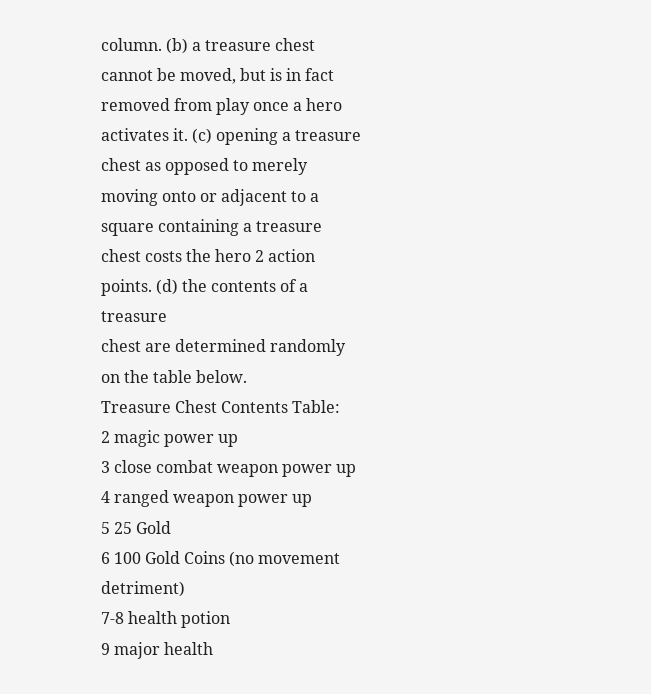column. (b) a treasure chest cannot be moved, but is in fact removed from play once a hero
activates it. (c) opening a treasure chest as opposed to merely moving onto or adjacent to a
square containing a treasure chest costs the hero 2 action points. (d) the contents of a treasure
chest are determined randomly on the table below.
Treasure Chest Contents Table:
2 magic power up
3 close combat weapon power up
4 ranged weapon power up
5 25 Gold
6 100 Gold Coins (no movement detriment)
7-8 health potion
9 major health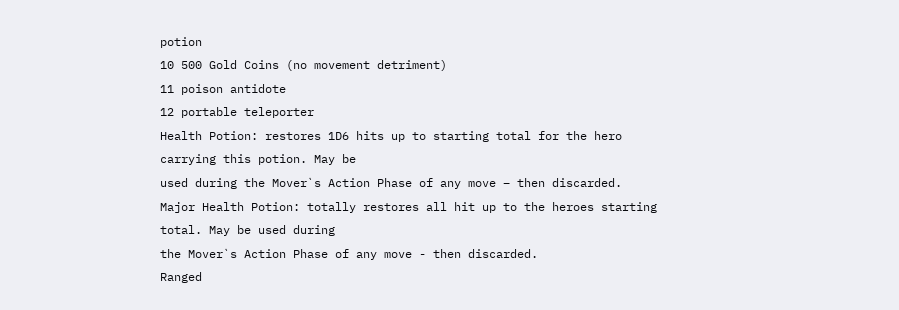potion
10 500 Gold Coins (no movement detriment)
11 poison antidote
12 portable teleporter
Health Potion: restores 1D6 hits up to starting total for the hero carrying this potion. May be
used during the Mover`s Action Phase of any move – then discarded.
Major Health Potion: totally restores all hit up to the heroes starting total. May be used during
the Mover`s Action Phase of any move - then discarded.
Ranged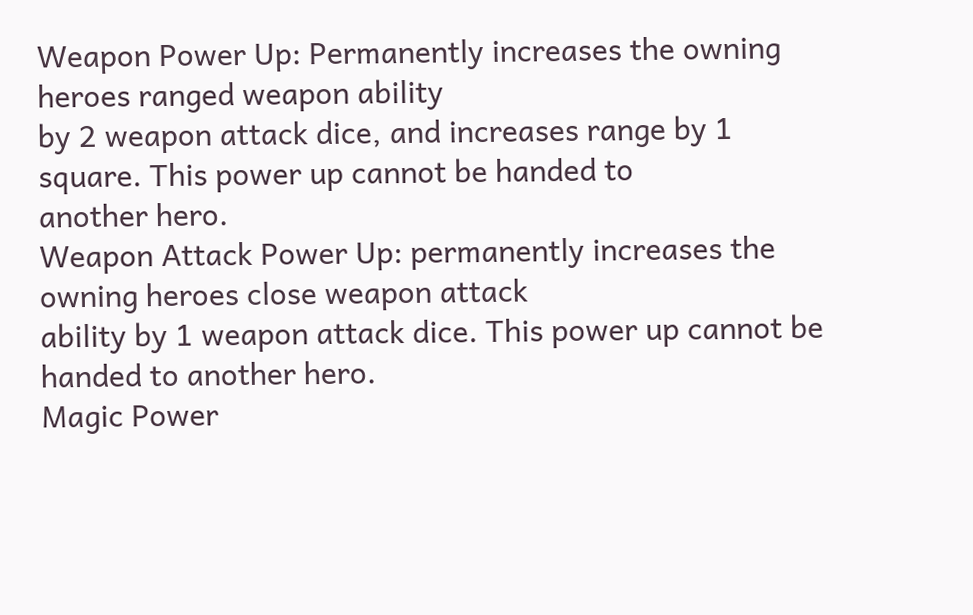Weapon Power Up: Permanently increases the owning heroes ranged weapon ability
by 2 weapon attack dice, and increases range by 1 square. This power up cannot be handed to
another hero.
Weapon Attack Power Up: permanently increases the owning heroes close weapon attack
ability by 1 weapon attack dice. This power up cannot be handed to another hero.
Magic Power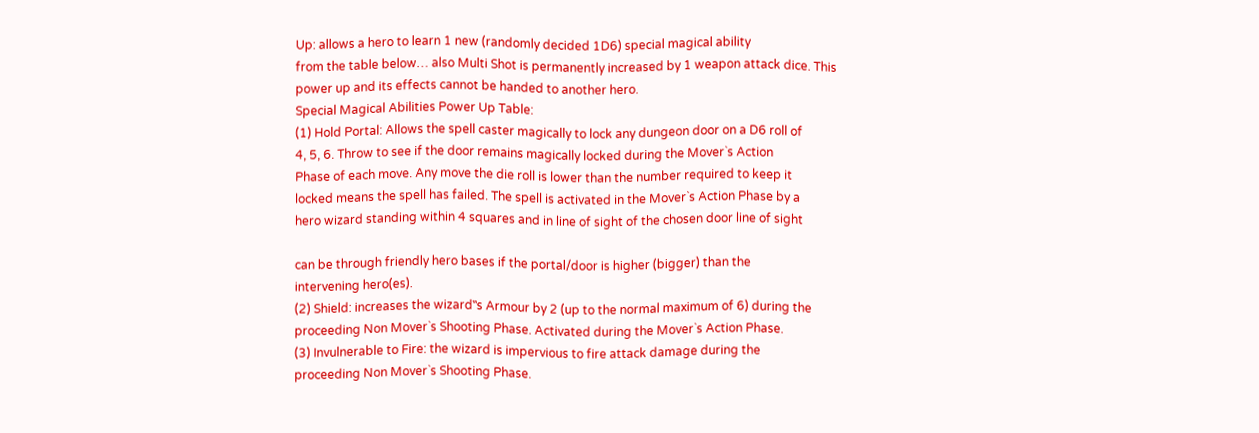Up: allows a hero to learn 1 new (randomly decided 1D6) special magical ability
from the table below… also Multi Shot is permanently increased by 1 weapon attack dice. This
power up and its effects cannot be handed to another hero.
Special Magical Abilities Power Up Table:
(1) Hold Portal: Allows the spell caster magically to lock any dungeon door on a D6 roll of
4, 5, 6. Throw to see if the door remains magically locked during the Mover`s Action
Phase of each move. Any move the die roll is lower than the number required to keep it
locked means the spell has failed. The spell is activated in the Mover`s Action Phase by a
hero wizard standing within 4 squares and in line of sight of the chosen door line of sight

can be through friendly hero bases if the portal/door is higher (bigger) than the
intervening hero(es).
(2) Shield: increases the wizard‟s Armour by 2 (up to the normal maximum of 6) during the
proceeding Non Mover`s Shooting Phase. Activated during the Mover`s Action Phase.
(3) Invulnerable to Fire: the wizard is impervious to fire attack damage during the
proceeding Non Mover`s Shooting Phase.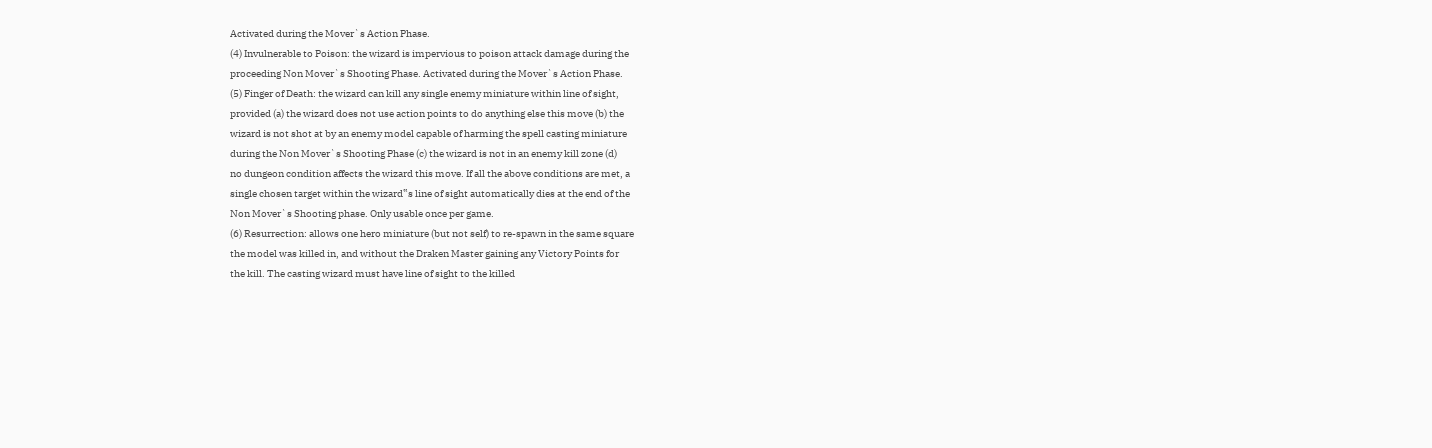Activated during the Mover`s Action Phase.
(4) Invulnerable to Poison: the wizard is impervious to poison attack damage during the
proceeding Non Mover`s Shooting Phase. Activated during the Mover`s Action Phase.
(5) Finger of Death: the wizard can kill any single enemy miniature within line of sight,
provided (a) the wizard does not use action points to do anything else this move (b) the
wizard is not shot at by an enemy model capable of harming the spell casting miniature
during the Non Mover`s Shooting Phase (c) the wizard is not in an enemy kill zone (d)
no dungeon condition affects the wizard this move. If all the above conditions are met, a
single chosen target within the wizard‟s line of sight automatically dies at the end of the
Non Mover`s Shooting phase. Only usable once per game.
(6) Resurrection: allows one hero miniature (but not self) to re-spawn in the same square
the model was killed in, and without the Draken Master gaining any Victory Points for
the kill. The casting wizard must have line of sight to the killed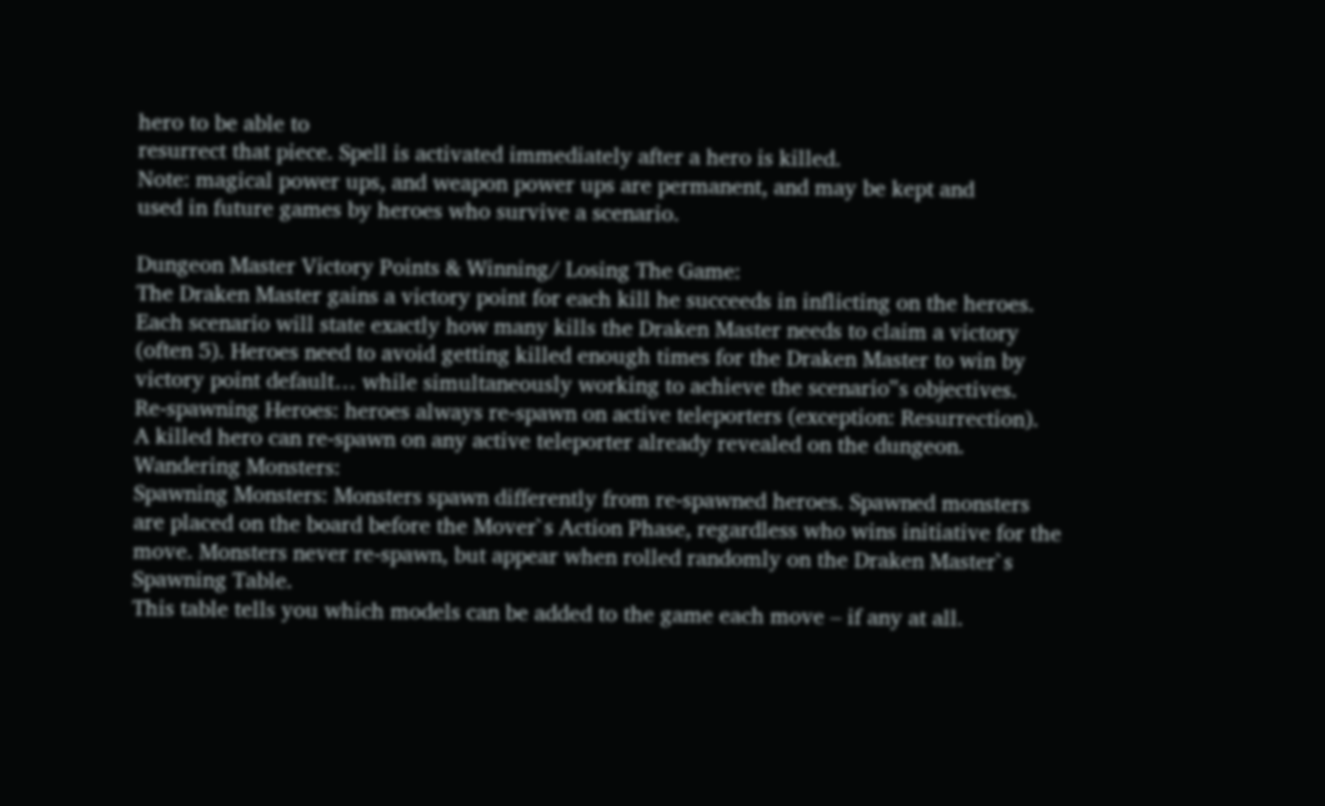hero to be able to
resurrect that piece. Spell is activated immediately after a hero is killed.
Note: magical power ups, and weapon power ups are permanent, and may be kept and
used in future games by heroes who survive a scenario.

Dungeon Master Victory Points & Winning/ Losing The Game:
The Draken Master gains a victory point for each kill he succeeds in inflicting on the heroes.
Each scenario will state exactly how many kills the Draken Master needs to claim a victory
(often 5). Heroes need to avoid getting killed enough times for the Draken Master to win by
victory point default… while simultaneously working to achieve the scenario‟s objectives.
Re-spawning Heroes: heroes always re-spawn on active teleporters (exception: Resurrection).
A killed hero can re-spawn on any active teleporter already revealed on the dungeon.
Wandering Monsters:
Spawning Monsters: Monsters spawn differently from re-spawned heroes. Spawned monsters
are placed on the board before the Mover`s Action Phase, regardless who wins initiative for the
move. Monsters never re-spawn, but appear when rolled randomly on the Draken Master`s
Spawning Table.
This table tells you which models can be added to the game each move – if any at all.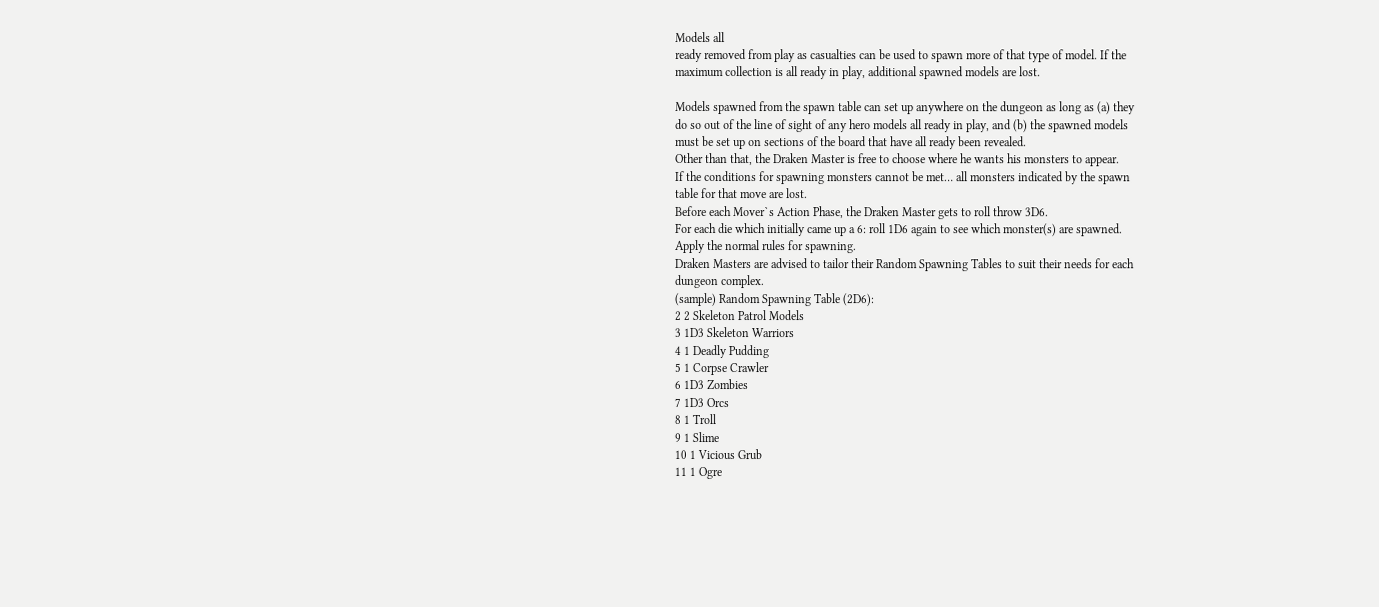Models all
ready removed from play as casualties can be used to spawn more of that type of model. If the
maximum collection is all ready in play, additional spawned models are lost.

Models spawned from the spawn table can set up anywhere on the dungeon as long as (a) they
do so out of the line of sight of any hero models all ready in play, and (b) the spawned models
must be set up on sections of the board that have all ready been revealed.
Other than that, the Draken Master is free to choose where he wants his monsters to appear.
If the conditions for spawning monsters cannot be met… all monsters indicated by the spawn
table for that move are lost.
Before each Mover`s Action Phase, the Draken Master gets to roll throw 3D6.
For each die which initially came up a 6: roll 1D6 again to see which monster(s) are spawned.
Apply the normal rules for spawning.
Draken Masters are advised to tailor their Random Spawning Tables to suit their needs for each
dungeon complex.
(sample) Random Spawning Table (2D6):
2 2 Skeleton Patrol Models
3 1D3 Skeleton Warriors
4 1 Deadly Pudding
5 1 Corpse Crawler
6 1D3 Zombies
7 1D3 Orcs
8 1 Troll
9 1 Slime
10 1 Vicious Grub
11 1 Ogre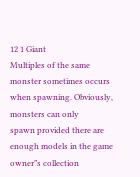12 1 Giant
Multiples of the same monster sometimes occurs when spawning. Obviously, monsters can only
spawn provided there are enough models in the game owner‟s collection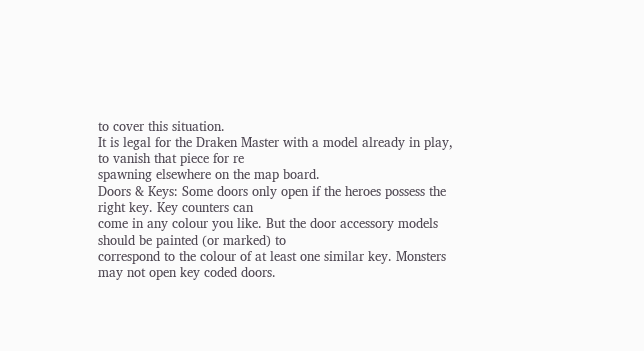to cover this situation.
It is legal for the Draken Master with a model already in play, to vanish that piece for re
spawning elsewhere on the map board.
Doors & Keys: Some doors only open if the heroes possess the right key. Key counters can
come in any colour you like. But the door accessory models should be painted (or marked) to
correspond to the colour of at least one similar key. Monsters may not open key coded doors.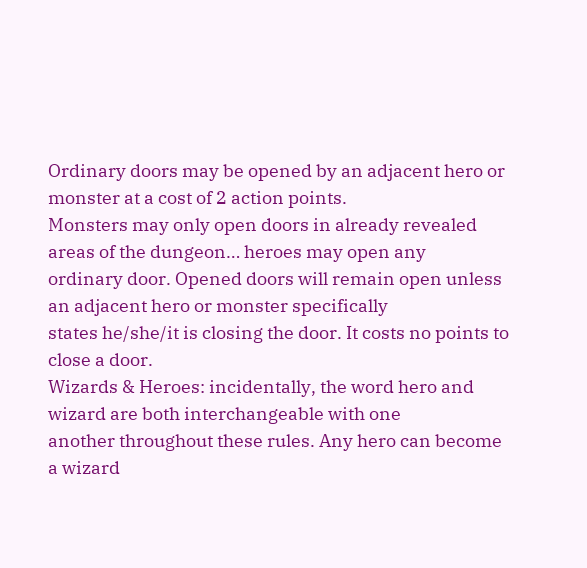Ordinary doors may be opened by an adjacent hero or monster at a cost of 2 action points.
Monsters may only open doors in already revealed areas of the dungeon… heroes may open any
ordinary door. Opened doors will remain open unless an adjacent hero or monster specifically
states he/she/it is closing the door. It costs no points to close a door.
Wizards & Heroes: incidentally, the word hero and wizard are both interchangeable with one
another throughout these rules. Any hero can become a wizard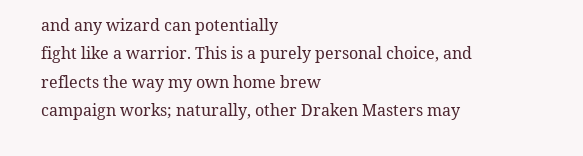and any wizard can potentially
fight like a warrior. This is a purely personal choice, and reflects the way my own home brew
campaign works; naturally, other Draken Masters may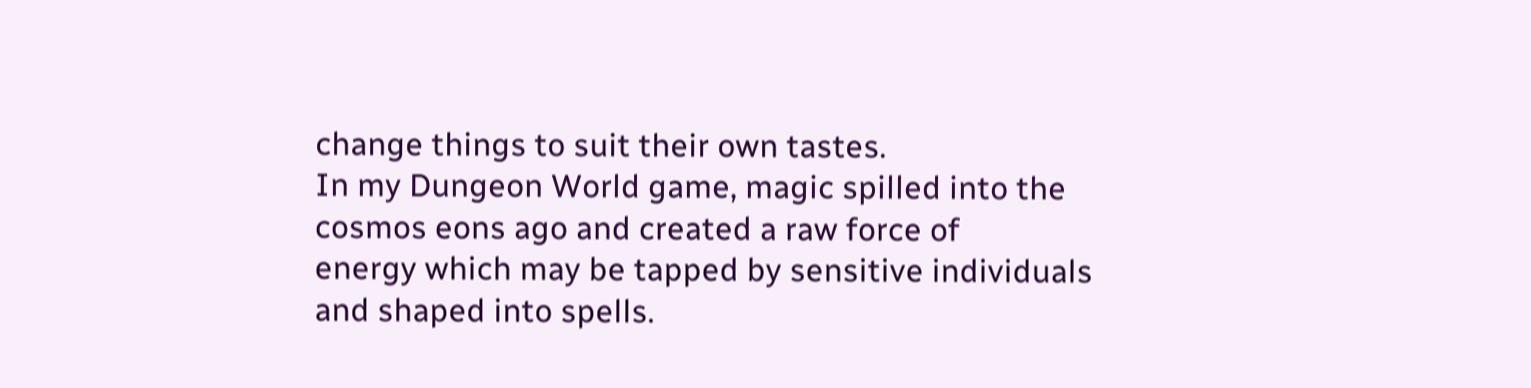change things to suit their own tastes.
In my Dungeon World game, magic spilled into the cosmos eons ago and created a raw force of
energy which may be tapped by sensitive individuals and shaped into spells.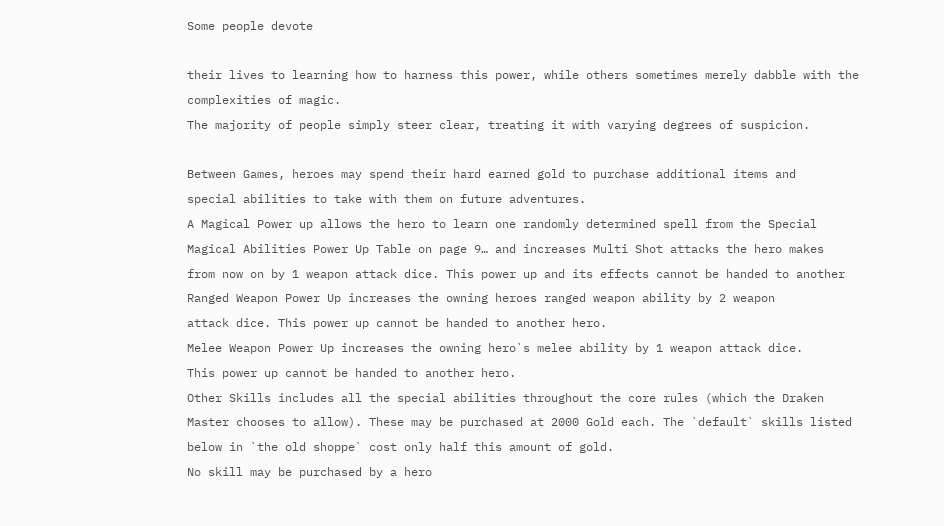Some people devote

their lives to learning how to harness this power, while others sometimes merely dabble with the
complexities of magic.
The majority of people simply steer clear, treating it with varying degrees of suspicion.

Between Games, heroes may spend their hard earned gold to purchase additional items and
special abilities to take with them on future adventures.
A Magical Power up allows the hero to learn one randomly determined spell from the Special
Magical Abilities Power Up Table on page 9… and increases Multi Shot attacks the hero makes
from now on by 1 weapon attack dice. This power up and its effects cannot be handed to another
Ranged Weapon Power Up increases the owning heroes ranged weapon ability by 2 weapon
attack dice. This power up cannot be handed to another hero.
Melee Weapon Power Up increases the owning hero`s melee ability by 1 weapon attack dice.
This power up cannot be handed to another hero.
Other Skills includes all the special abilities throughout the core rules (which the Draken
Master chooses to allow). These may be purchased at 2000 Gold each. The `default` skills listed
below in `the old shoppe` cost only half this amount of gold.
No skill may be purchased by a hero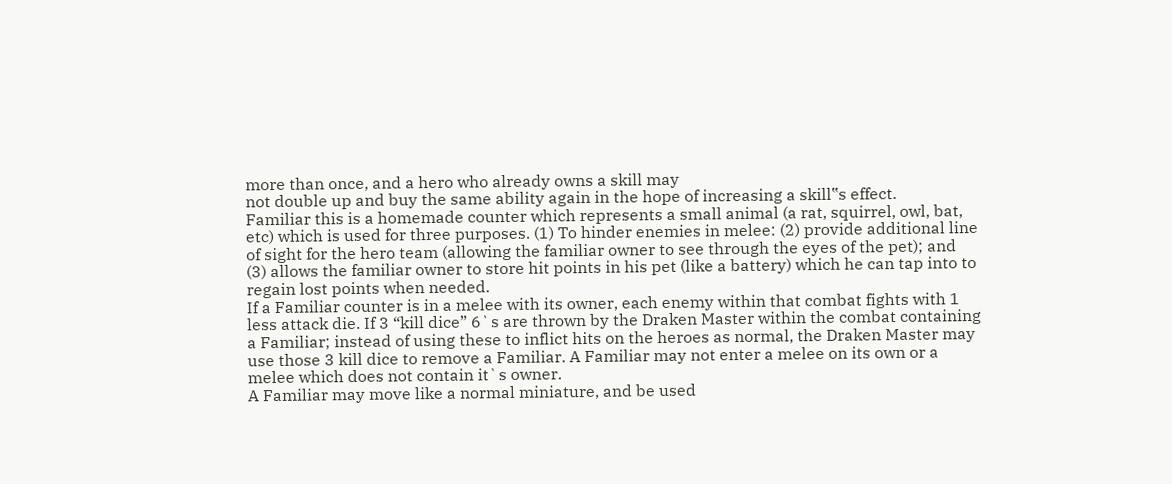more than once, and a hero who already owns a skill may
not double up and buy the same ability again in the hope of increasing a skill‟s effect.
Familiar this is a homemade counter which represents a small animal (a rat, squirrel, owl, bat,
etc) which is used for three purposes. (1) To hinder enemies in melee: (2) provide additional line
of sight for the hero team (allowing the familiar owner to see through the eyes of the pet); and
(3) allows the familiar owner to store hit points in his pet (like a battery) which he can tap into to
regain lost points when needed.
If a Familiar counter is in a melee with its owner, each enemy within that combat fights with 1
less attack die. If 3 “kill dice” 6`s are thrown by the Draken Master within the combat containing
a Familiar; instead of using these to inflict hits on the heroes as normal, the Draken Master may
use those 3 kill dice to remove a Familiar. A Familiar may not enter a melee on its own or a
melee which does not contain it`s owner.
A Familiar may move like a normal miniature, and be used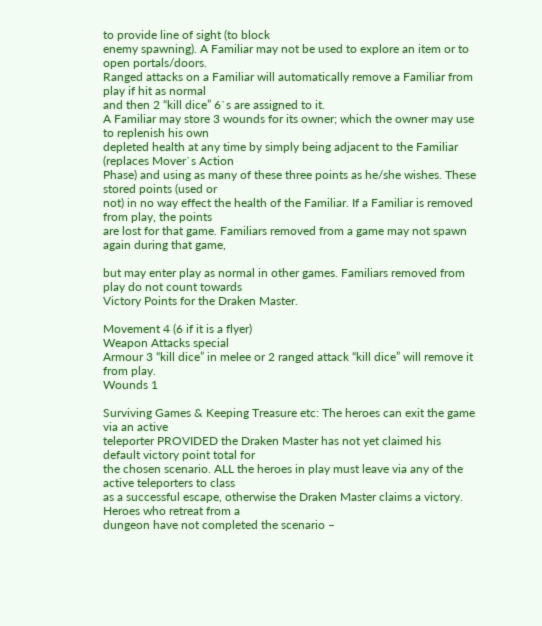to provide line of sight (to block
enemy spawning). A Familiar may not be used to explore an item or to open portals/doors.
Ranged attacks on a Familiar will automatically remove a Familiar from play if hit as normal
and then 2 “kill dice” 6`s are assigned to it.
A Familiar may store 3 wounds for its owner; which the owner may use to replenish his own
depleted health at any time by simply being adjacent to the Familiar (replaces Mover`s Action
Phase) and using as many of these three points as he/she wishes. These stored points (used or
not) in no way effect the health of the Familiar. If a Familiar is removed from play, the points
are lost for that game. Familiars removed from a game may not spawn again during that game,

but may enter play as normal in other games. Familiars removed from play do not count towards
Victory Points for the Draken Master.

Movement 4 (6 if it is a flyer)
Weapon Attacks special
Armour 3 “kill dice” in melee or 2 ranged attack “kill dice” will remove it from play.
Wounds 1

Surviving Games & Keeping Treasure etc: The heroes can exit the game via an active
teleporter PROVIDED the Draken Master has not yet claimed his default victory point total for
the chosen scenario. ALL the heroes in play must leave via any of the active teleporters to class
as a successful escape, otherwise the Draken Master claims a victory. Heroes who retreat from a
dungeon have not completed the scenario –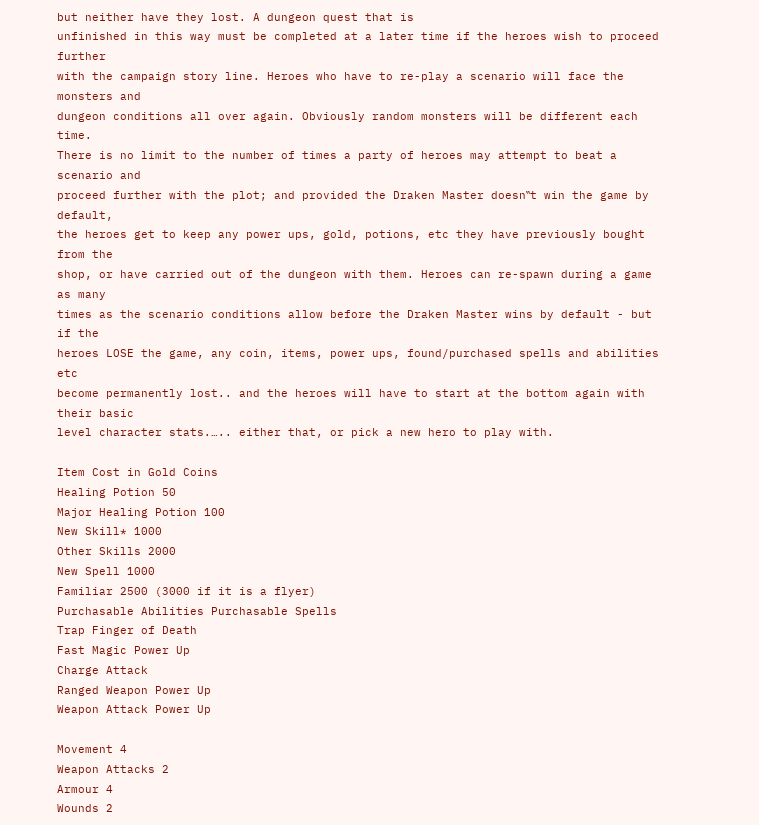but neither have they lost. A dungeon quest that is
unfinished in this way must be completed at a later time if the heroes wish to proceed further
with the campaign story line. Heroes who have to re-play a scenario will face the monsters and
dungeon conditions all over again. Obviously random monsters will be different each time.
There is no limit to the number of times a party of heroes may attempt to beat a scenario and
proceed further with the plot; and provided the Draken Master doesn‟t win the game by default,
the heroes get to keep any power ups, gold, potions, etc they have previously bought from the
shop, or have carried out of the dungeon with them. Heroes can re-spawn during a game as many
times as the scenario conditions allow before the Draken Master wins by default - but if the
heroes LOSE the game, any coin, items, power ups, found/purchased spells and abilities etc
become permanently lost.. and the heroes will have to start at the bottom again with their basic
level character stats.….. either that, or pick a new hero to play with.

Item Cost in Gold Coins
Healing Potion 50
Major Healing Potion 100
New Skill* 1000
Other Skills 2000
New Spell 1000
Familiar 2500 (3000 if it is a flyer)
Purchasable Abilities Purchasable Spells
Trap Finger of Death
Fast Magic Power Up
Charge Attack
Ranged Weapon Power Up
Weapon Attack Power Up

Movement 4
Weapon Attacks 2
Armour 4
Wounds 2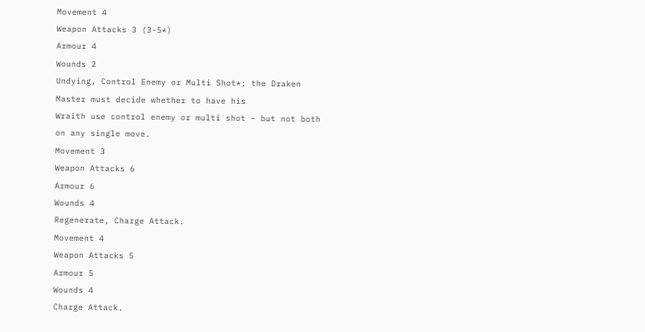Movement 4
Weapon Attacks 3 (3-5*)
Armour 4
Wounds 2
Undying, Control Enemy or Multi Shot*; the Draken Master must decide whether to have his
Wraith use control enemy or multi shot – but not both on any single move.
Movement 3
Weapon Attacks 6
Armour 6
Wounds 4
Regenerate, Charge Attack.
Movement 4
Weapon Attacks 5
Armour 5
Wounds 4
Charge Attack.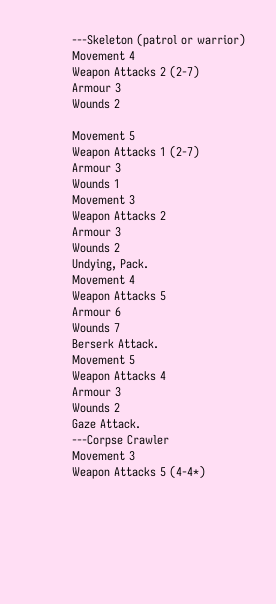---Skeleton (patrol or warrior)
Movement 4
Weapon Attacks 2 (2-7)
Armour 3
Wounds 2

Movement 5
Weapon Attacks 1 (2-7)
Armour 3
Wounds 1
Movement 3
Weapon Attacks 2
Armour 3
Wounds 2
Undying, Pack.
Movement 4
Weapon Attacks 5
Armour 6
Wounds 7
Berserk Attack.
Movement 5
Weapon Attacks 4
Armour 3
Wounds 2
Gaze Attack.
---Corpse Crawler
Movement 3
Weapon Attacks 5 (4-4*)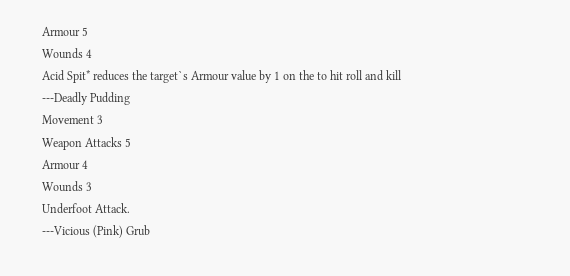Armour 5
Wounds 4
Acid Spit* reduces the target`s Armour value by 1 on the to hit roll and kill
---Deadly Pudding
Movement 3
Weapon Attacks 5
Armour 4
Wounds 3
Underfoot Attack.
---Vicious (Pink) Grub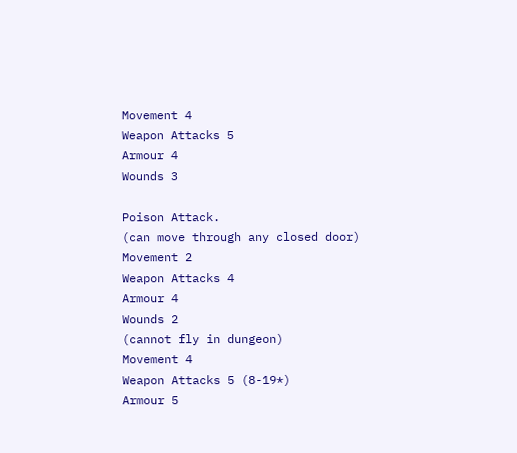Movement 4
Weapon Attacks 5
Armour 4
Wounds 3

Poison Attack.
(can move through any closed door)
Movement 2
Weapon Attacks 4
Armour 4
Wounds 2
(cannot fly in dungeon)
Movement 4
Weapon Attacks 5 (8-19*)
Armour 5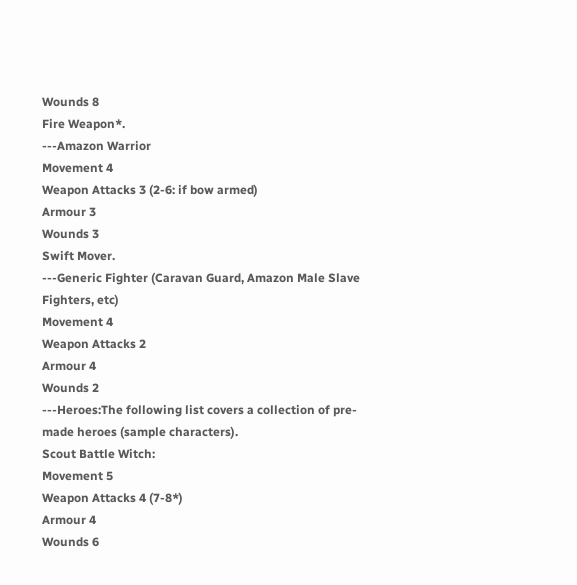Wounds 8
Fire Weapon*.
---Amazon Warrior
Movement 4
Weapon Attacks 3 (2-6: if bow armed)
Armour 3
Wounds 3
Swift Mover.
---Generic Fighter (Caravan Guard, Amazon Male Slave Fighters, etc)
Movement 4
Weapon Attacks 2
Armour 4
Wounds 2
---Heroes:The following list covers a collection of pre-made heroes (sample characters).
Scout Battle Witch:
Movement 5
Weapon Attacks 4 (7-8*)
Armour 4
Wounds 6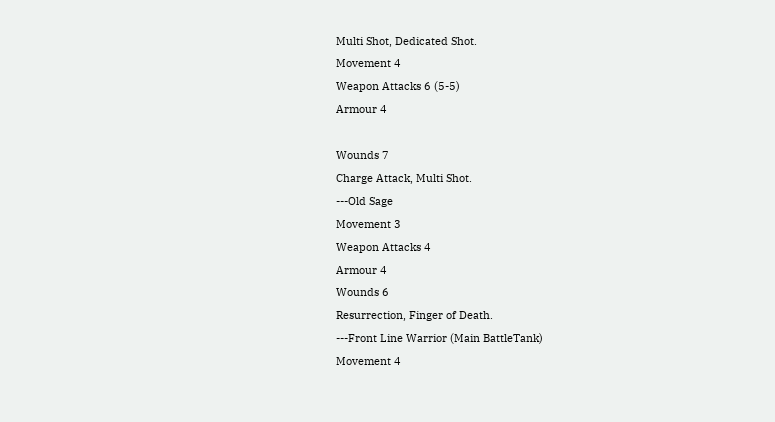Multi Shot, Dedicated Shot.
Movement 4
Weapon Attacks 6 (5-5)
Armour 4

Wounds 7
Charge Attack, Multi Shot.
---Old Sage
Movement 3
Weapon Attacks 4
Armour 4
Wounds 6
Resurrection, Finger of Death.
---Front Line Warrior (Main BattleTank)
Movement 4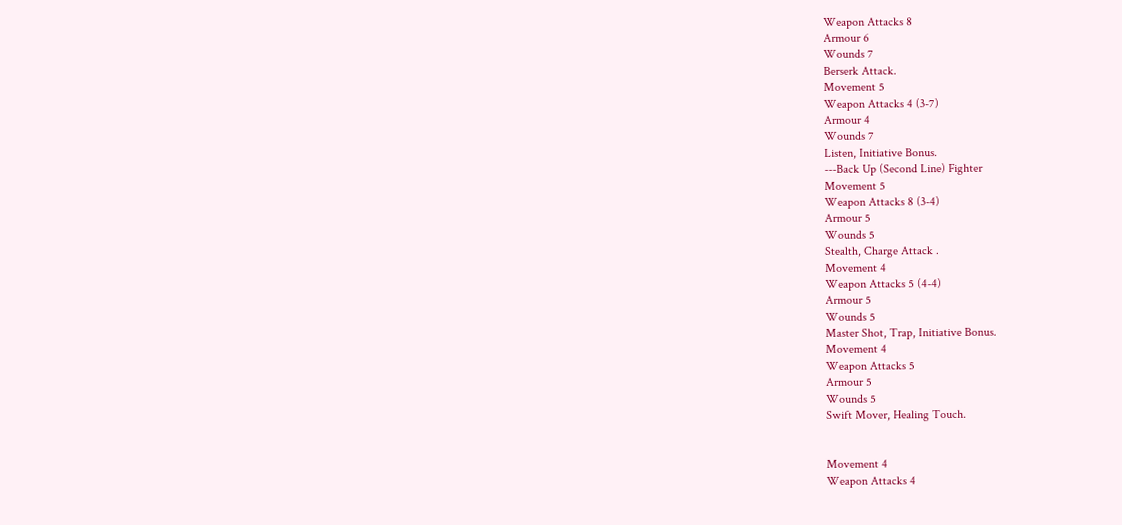Weapon Attacks 8
Armour 6
Wounds 7
Berserk Attack.
Movement 5
Weapon Attacks 4 (3-7)
Armour 4
Wounds 7
Listen, Initiative Bonus.
---Back Up (Second Line) Fighter
Movement 5
Weapon Attacks 8 (3-4)
Armour 5
Wounds 5
Stealth, Charge Attack .
Movement 4
Weapon Attacks 5 (4-4)
Armour 5
Wounds 5
Master Shot, Trap, Initiative Bonus.
Movement 4
Weapon Attacks 5
Armour 5
Wounds 5
Swift Mover, Healing Touch.


Movement 4
Weapon Attacks 4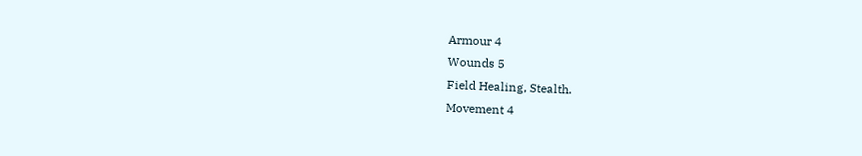Armour 4
Wounds 5
Field Healing, Stealth.
Movement 4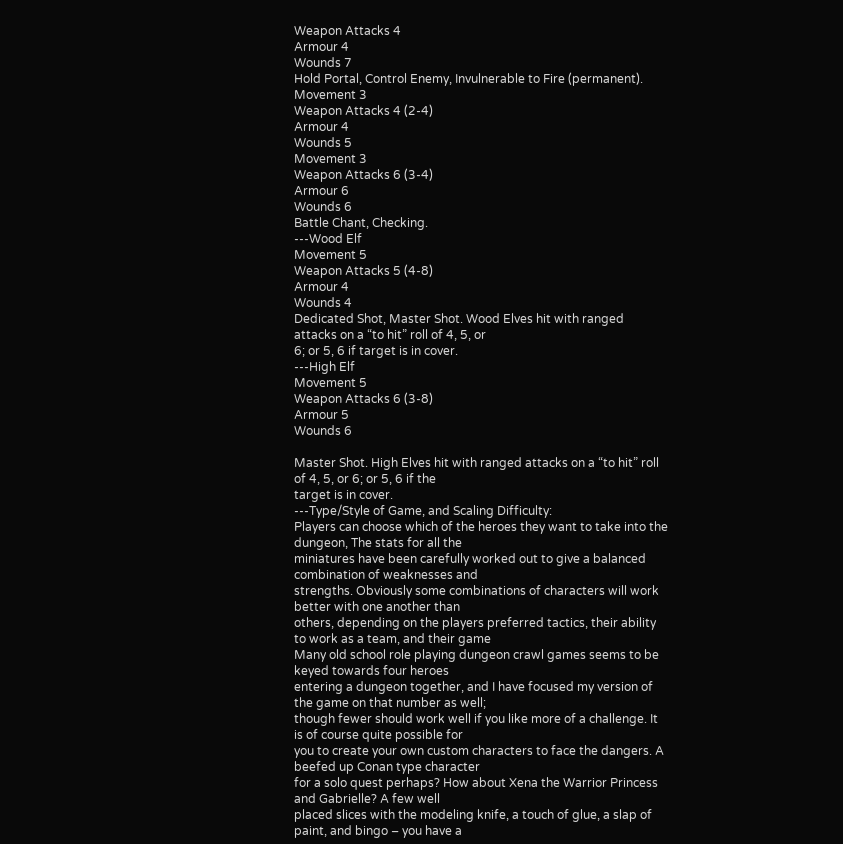Weapon Attacks 4
Armour 4
Wounds 7
Hold Portal, Control Enemy, Invulnerable to Fire (permanent).
Movement 3
Weapon Attacks 4 (2-4)
Armour 4
Wounds 5
Movement 3
Weapon Attacks 6 (3-4)
Armour 6
Wounds 6
Battle Chant, Checking.
---Wood Elf
Movement 5
Weapon Attacks 5 (4-8)
Armour 4
Wounds 4
Dedicated Shot, Master Shot. Wood Elves hit with ranged attacks on a “to hit” roll of 4, 5, or
6; or 5, 6 if target is in cover.
---High Elf
Movement 5
Weapon Attacks 6 (3-8)
Armour 5
Wounds 6

Master Shot. High Elves hit with ranged attacks on a “to hit” roll of 4, 5, or 6; or 5, 6 if the
target is in cover.
---Type/Style of Game, and Scaling Difficulty:
Players can choose which of the heroes they want to take into the dungeon, The stats for all the
miniatures have been carefully worked out to give a balanced combination of weaknesses and
strengths. Obviously some combinations of characters will work better with one another than
others, depending on the players preferred tactics, their ability to work as a team, and their game
Many old school role playing dungeon crawl games seems to be keyed towards four heroes
entering a dungeon together, and I have focused my version of the game on that number as well;
though fewer should work well if you like more of a challenge. It is of course quite possible for
you to create your own custom characters to face the dangers. A beefed up Conan type character
for a solo quest perhaps? How about Xena the Warrior Princess and Gabrielle? A few well
placed slices with the modeling knife, a touch of glue, a slap of paint, and bingo – you have a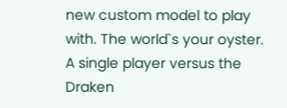new custom model to play with. The world`s your oyster.
A single player versus the Draken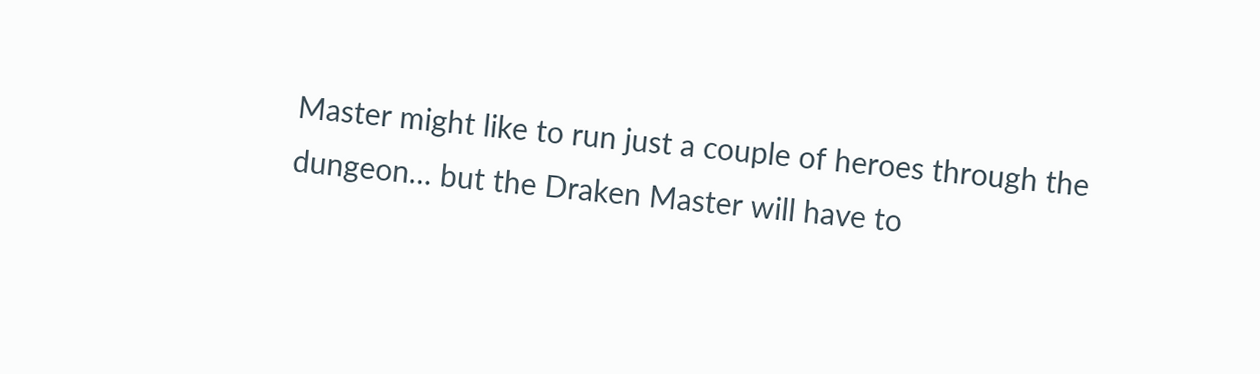Master might like to run just a couple of heroes through the
dungeon… but the Draken Master will have to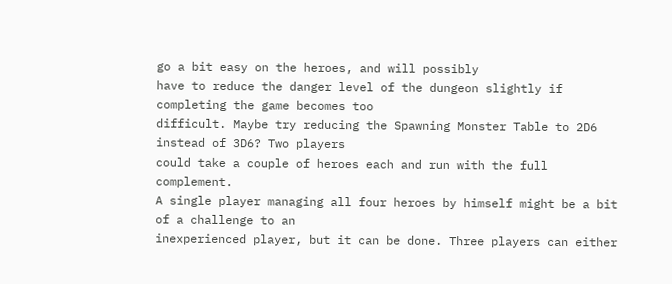go a bit easy on the heroes, and will possibly
have to reduce the danger level of the dungeon slightly if completing the game becomes too
difficult. Maybe try reducing the Spawning Monster Table to 2D6 instead of 3D6? Two players
could take a couple of heroes each and run with the full complement.
A single player managing all four heroes by himself might be a bit of a challenge to an
inexperienced player, but it can be done. Three players can either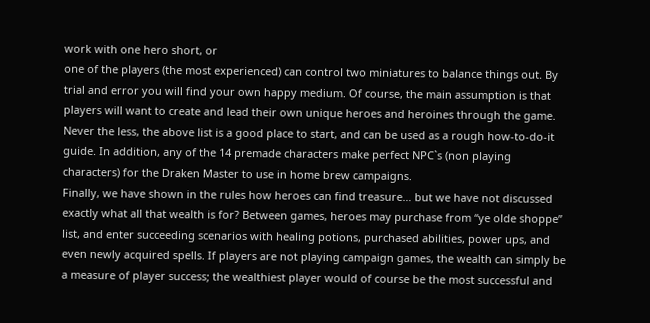work with one hero short, or
one of the players (the most experienced) can control two miniatures to balance things out. By
trial and error you will find your own happy medium. Of course, the main assumption is that
players will want to create and lead their own unique heroes and heroines through the game.
Never the less, the above list is a good place to start, and can be used as a rough how-to-do-it
guide. In addition, any of the 14 premade characters make perfect NPC`s (non playing
characters) for the Draken Master to use in home brew campaigns.
Finally, we have shown in the rules how heroes can find treasure… but we have not discussed
exactly what all that wealth is for? Between games, heroes may purchase from “ye olde shoppe”
list, and enter succeeding scenarios with healing potions, purchased abilities, power ups, and
even newly acquired spells. If players are not playing campaign games, the wealth can simply be
a measure of player success; the wealthiest player would of course be the most successful and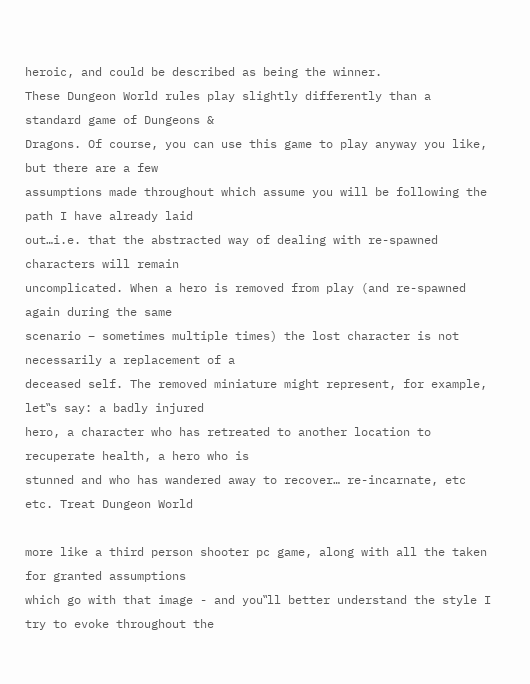heroic, and could be described as being the winner.
These Dungeon World rules play slightly differently than a standard game of Dungeons &
Dragons. Of course, you can use this game to play anyway you like, but there are a few
assumptions made throughout which assume you will be following the path I have already laid
out…i.e. that the abstracted way of dealing with re-spawned characters will remain
uncomplicated. When a hero is removed from play (and re-spawned again during the same
scenario – sometimes multiple times) the lost character is not necessarily a replacement of a
deceased self. The removed miniature might represent, for example, let‟s say: a badly injured
hero, a character who has retreated to another location to recuperate health, a hero who is
stunned and who has wandered away to recover… re-incarnate, etc etc. Treat Dungeon World

more like a third person shooter pc game, along with all the taken for granted assumptions
which go with that image - and you‟ll better understand the style I try to evoke throughout the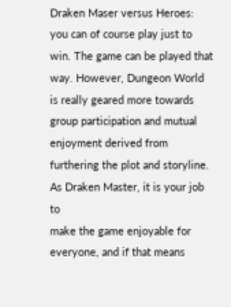Draken Maser versus Heroes: you can of course play just to win. The game can be played that
way. However, Dungeon World is really geared more towards group participation and mutual
enjoyment derived from furthering the plot and storyline. As Draken Master, it is your job to
make the game enjoyable for everyone, and if that means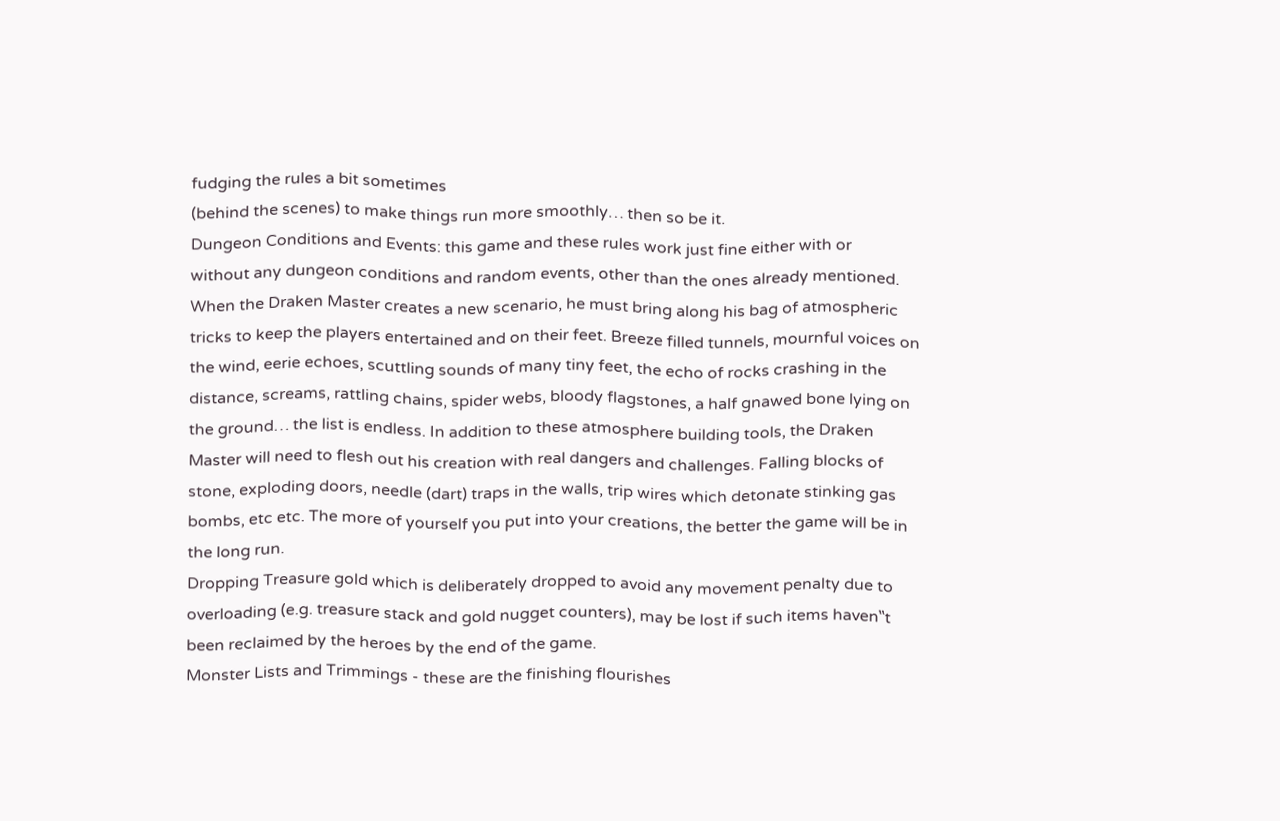fudging the rules a bit sometimes
(behind the scenes) to make things run more smoothly… then so be it.
Dungeon Conditions and Events: this game and these rules work just fine either with or
without any dungeon conditions and random events, other than the ones already mentioned.
When the Draken Master creates a new scenario, he must bring along his bag of atmospheric
tricks to keep the players entertained and on their feet. Breeze filled tunnels, mournful voices on
the wind, eerie echoes, scuttling sounds of many tiny feet, the echo of rocks crashing in the
distance, screams, rattling chains, spider webs, bloody flagstones, a half gnawed bone lying on
the ground… the list is endless. In addition to these atmosphere building tools, the Draken
Master will need to flesh out his creation with real dangers and challenges. Falling blocks of
stone, exploding doors, needle (dart) traps in the walls, trip wires which detonate stinking gas
bombs, etc etc. The more of yourself you put into your creations, the better the game will be in
the long run.
Dropping Treasure gold which is deliberately dropped to avoid any movement penalty due to
overloading (e.g. treasure stack and gold nugget counters), may be lost if such items haven‟t
been reclaimed by the heroes by the end of the game.
Monster Lists and Trimmings - these are the finishing flourishes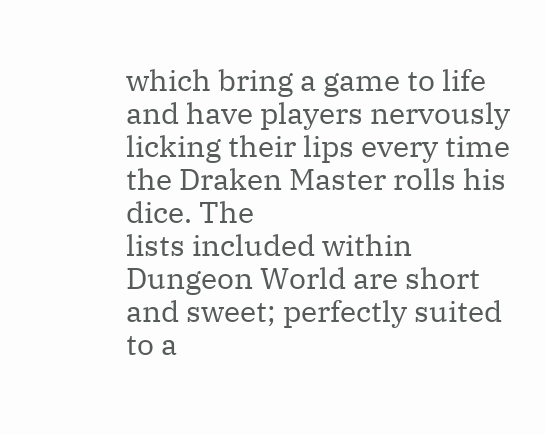which bring a game to life
and have players nervously licking their lips every time the Draken Master rolls his dice. The
lists included within Dungeon World are short and sweet; perfectly suited to a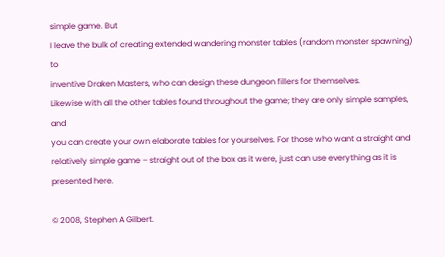simple game. But
I leave the bulk of creating extended wandering monster tables (random monster spawning) to
inventive Draken Masters, who can design these dungeon fillers for themselves.
Likewise with all the other tables found throughout the game; they are only simple samples, and
you can create your own elaborate tables for yourselves. For those who want a straight and
relatively simple game – straight out of the box as it were, just can use everything as it is
presented here.

© 2008, Stephen A Gilbert.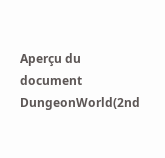Aperçu du document DungeonWorld(2nd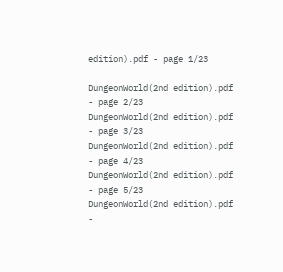edition).pdf - page 1/23

DungeonWorld(2nd edition).pdf - page 2/23
DungeonWorld(2nd edition).pdf - page 3/23
DungeonWorld(2nd edition).pdf - page 4/23
DungeonWorld(2nd edition).pdf - page 5/23
DungeonWorld(2nd edition).pdf -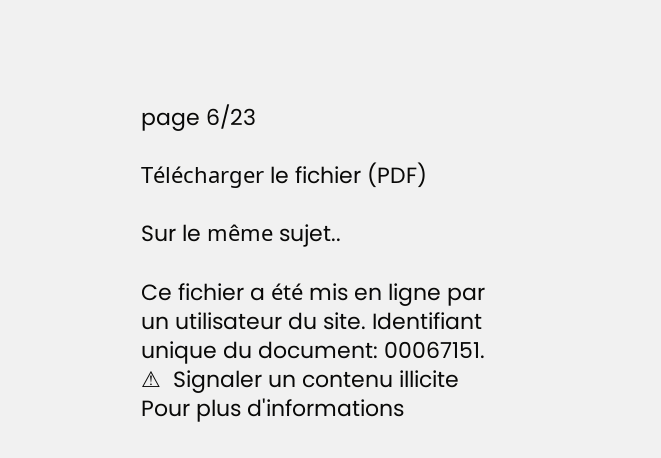page 6/23

Télécharger le fichier (PDF)

Sur le même sujet..

Ce fichier a été mis en ligne par un utilisateur du site. Identifiant unique du document: 00067151.
⚠  Signaler un contenu illicite
Pour plus d'informations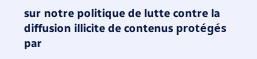sur notre politique de lutte contre la diffusion illicite de contenus protégés par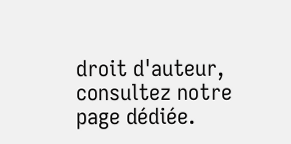droit d'auteur, consultez notre page dédiée.